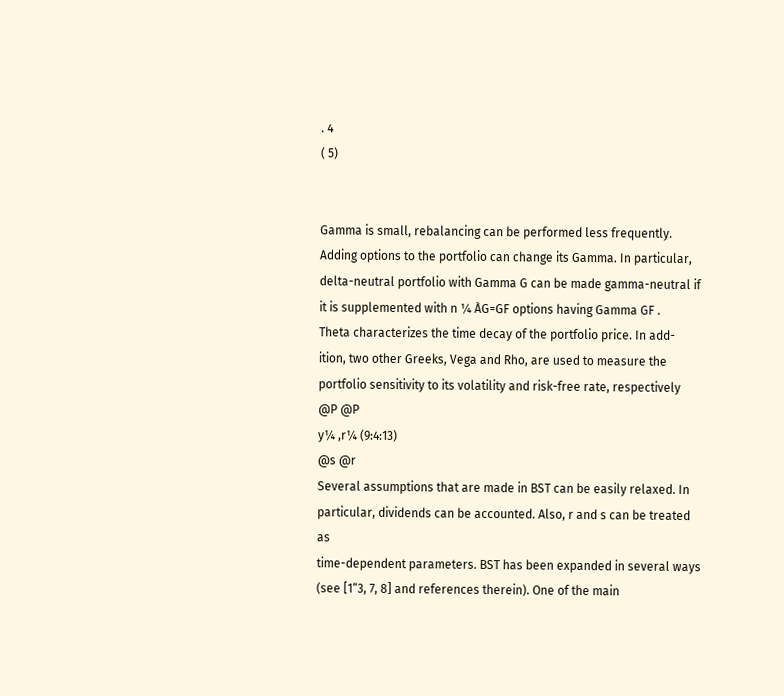. 4
( 5)


Gamma is small, rebalancing can be performed less frequently.
Adding options to the portfolio can change its Gamma. In particular,
delta-neutral portfolio with Gamma G can be made gamma-neutral if
it is supplemented with n ¼ ÀG=GF options having Gamma GF .
Theta characterizes the time decay of the portfolio price. In add-
ition, two other Greeks, Vega and Rho, are used to measure the
portfolio sensitivity to its volatility and risk-free rate, respectively
@P @P
y¼ ,r¼ (9:4:13)
@s @r
Several assumptions that are made in BST can be easily relaxed. In
particular, dividends can be accounted. Also, r and s can be treated as
time-dependent parameters. BST has been expanded in several ways
(see [1“3, 7, 8] and references therein). One of the main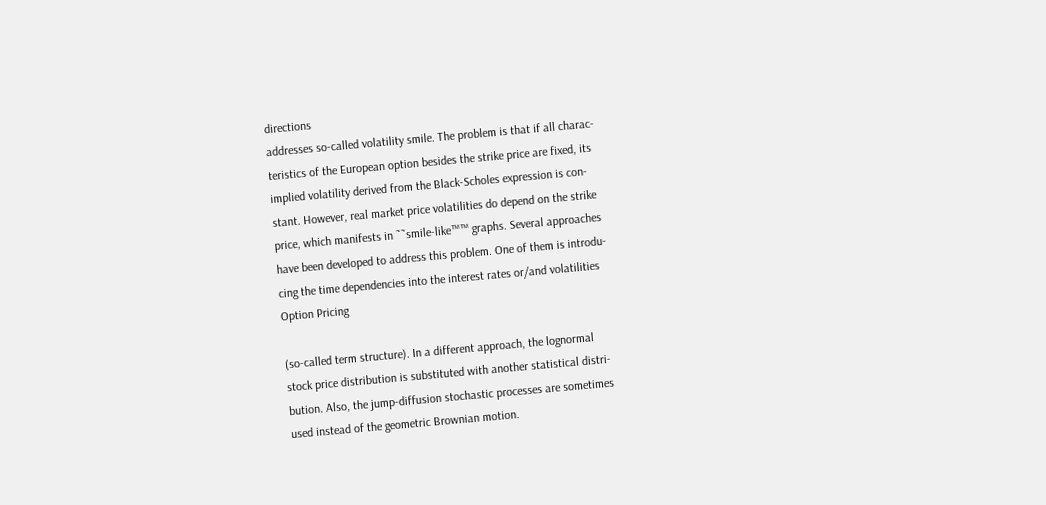directions
addresses so-called volatility smile. The problem is that if all charac-
teristics of the European option besides the strike price are fixed, its
implied volatility derived from the Black-Scholes expression is con-
stant. However, real market price volatilities do depend on the strike
price, which manifests in ˜˜smile-like™™ graphs. Several approaches
have been developed to address this problem. One of them is introdu-
cing the time dependencies into the interest rates or/and volatilities
Option Pricing

(so-called term structure). In a different approach, the lognormal
stock price distribution is substituted with another statistical distri-
bution. Also, the jump-diffusion stochastic processes are sometimes
used instead of the geometric Brownian motion.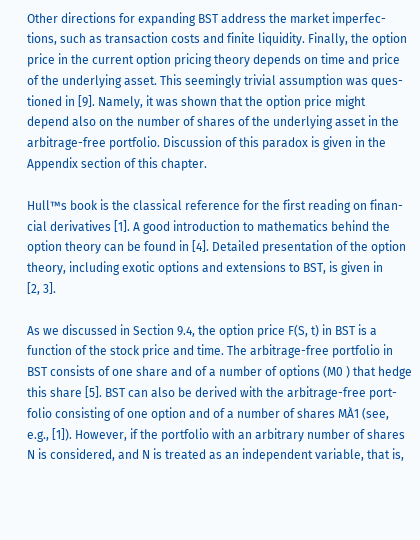Other directions for expanding BST address the market imperfec-
tions, such as transaction costs and finite liquidity. Finally, the option
price in the current option pricing theory depends on time and price
of the underlying asset. This seemingly trivial assumption was ques-
tioned in [9]. Namely, it was shown that the option price might
depend also on the number of shares of the underlying asset in the
arbitrage-free portfolio. Discussion of this paradox is given in the
Appendix section of this chapter.

Hull™s book is the classical reference for the first reading on finan-
cial derivatives [1]. A good introduction to mathematics behind the
option theory can be found in [4]. Detailed presentation of the option
theory, including exotic options and extensions to BST, is given in
[2, 3].

As we discussed in Section 9.4, the option price F(S, t) in BST is a
function of the stock price and time. The arbitrage-free portfolio in
BST consists of one share and of a number of options (M0 ) that hedge
this share [5]. BST can also be derived with the arbitrage-free port-
folio consisting of one option and of a number of shares MÀ1 (see,
e.g., [1]). However, if the portfolio with an arbitrary number of shares
N is considered, and N is treated as an independent variable, that is,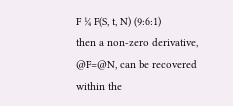F ¼ F(S, t, N) (9:6:1)
then a non-zero derivative, @F=@N, can be recovered within the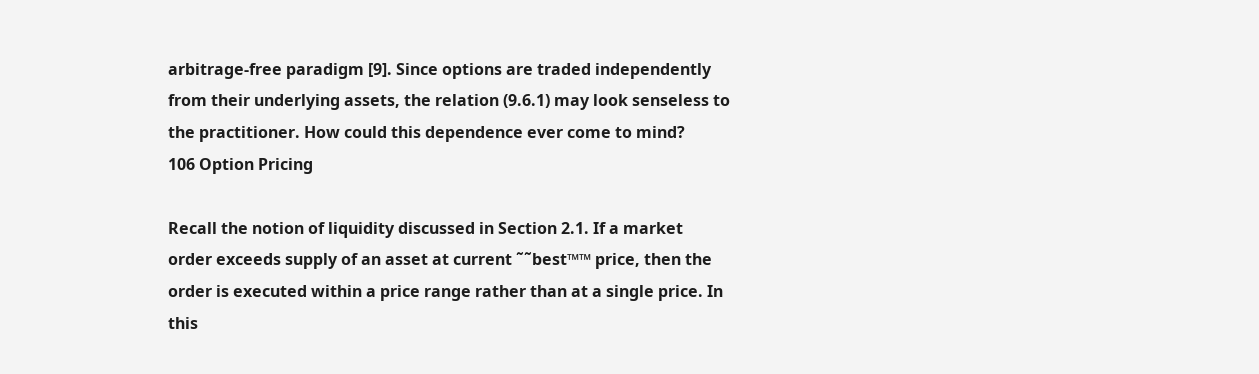arbitrage-free paradigm [9]. Since options are traded independently
from their underlying assets, the relation (9.6.1) may look senseless to
the practitioner. How could this dependence ever come to mind?
106 Option Pricing

Recall the notion of liquidity discussed in Section 2.1. If a market
order exceeds supply of an asset at current ˜˜best™™ price, then the
order is executed within a price range rather than at a single price. In
this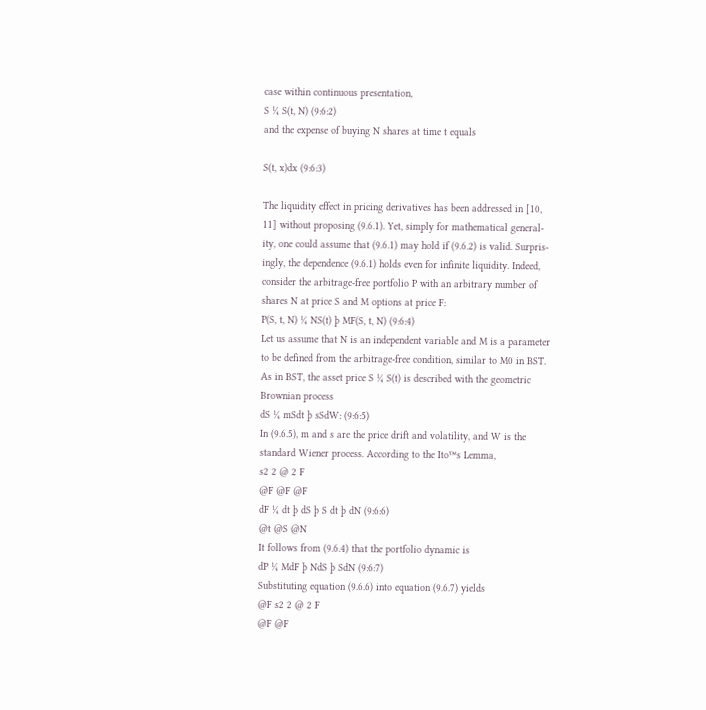case within continuous presentation,
S ¼ S(t, N) (9:6:2)
and the expense of buying N shares at time t equals

S(t, x)dx (9:6:3)

The liquidity effect in pricing derivatives has been addressed in [10,
11] without proposing (9.6.1). Yet, simply for mathematical general-
ity, one could assume that (9.6.1) may hold if (9.6.2) is valid. Surpris-
ingly, the dependence (9.6.1) holds even for infinite liquidity. Indeed,
consider the arbitrage-free portfolio P with an arbitrary number of
shares N at price S and M options at price F:
P(S, t, N) ¼ NS(t) þ MF(S, t, N) (9:6:4)
Let us assume that N is an independent variable and M is a parameter
to be defined from the arbitrage-free condition, similar to M0 in BST.
As in BST, the asset price S ¼ S(t) is described with the geometric
Brownian process
dS ¼ mSdt þ sSdW: (9:6:5)
In (9.6.5), m and s are the price drift and volatility, and W is the
standard Wiener process. According to the Ito™s Lemma,
s2 2 @ 2 F
@F @F @F
dF ¼ dt þ dS þ S dt þ dN (9:6:6)
@t @S @N
It follows from (9.6.4) that the portfolio dynamic is
dP ¼ MdF þ NdS þ SdN (9:6:7)
Substituting equation (9.6.6) into equation (9.6.7) yields
@F s2 2 @ 2 F
@F @F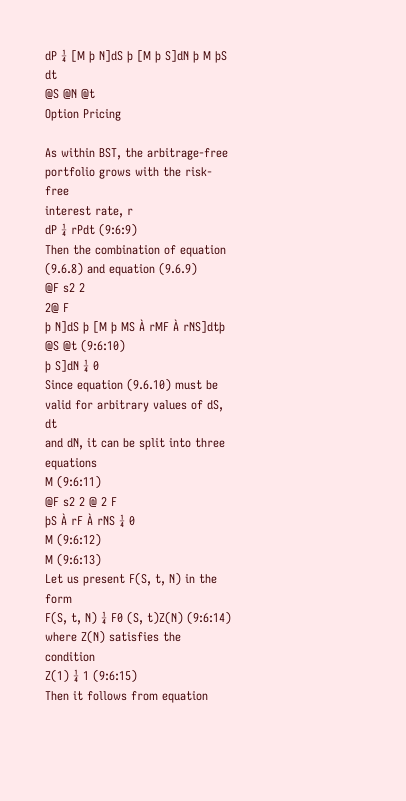dP ¼ [M þ N]dS þ [M þ S]dN þ M þS dt
@S @N @t
Option Pricing

As within BST, the arbitrage-free portfolio grows with the risk-free
interest rate, r
dP ¼ rPdt (9:6:9)
Then the combination of equation (9.6.8) and equation (9.6.9)
@F s2 2
2@ F
þ N]dS þ [M þ MS À rMF À rNS]dtþ
@S @t (9:6:10)
þ S]dN ¼ 0
Since equation (9.6.10) must be valid for arbitrary values of dS, dt
and dN, it can be split into three equations
M (9:6:11)
@F s2 2 @ 2 F
þS À rF À rNS ¼ 0
M (9:6:12)
M (9:6:13)
Let us present F(S, t, N) in the form
F(S, t, N) ¼ F0 (S, t)Z(N) (9:6:14)
where Z(N) satisfies the condition
Z(1) ¼ 1 (9:6:15)
Then it follows from equation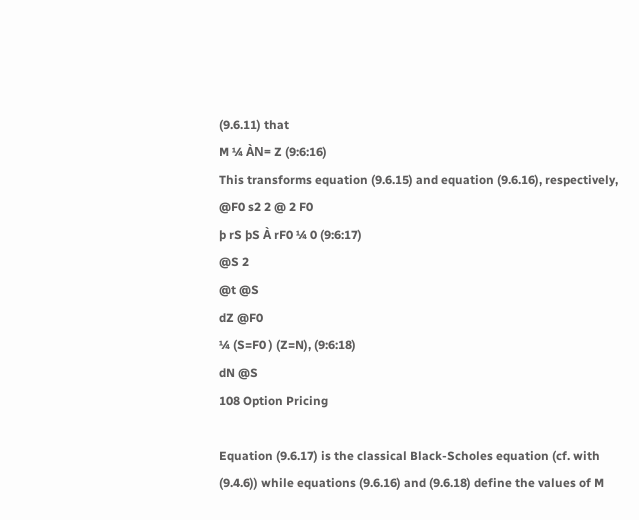(9.6.11) that
M ¼ ÀN= Z (9:6:16)
This transforms equation (9.6.15) and equation (9.6.16), respectively,
@F0 s2 2 @ 2 F0
þ rS þS À rF0 ¼ 0 (9:6:17)
@S 2
@t @S
dZ @F0
¼ (S=F0 ) (Z=N), (9:6:18)
dN @S
108 Option Pricing

Equation (9.6.17) is the classical Black-Scholes equation (cf. with
(9.4.6)) while equations (9.6.16) and (9.6.18) define the values of M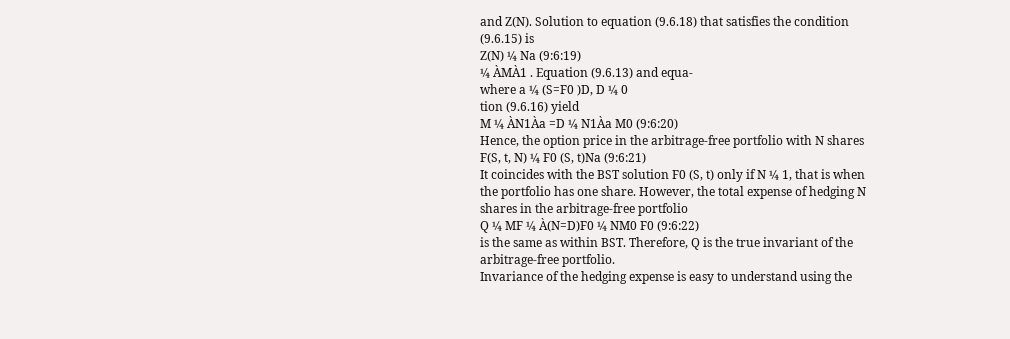and Z(N). Solution to equation (9.6.18) that satisfies the condition
(9.6.15) is
Z(N) ¼ Na (9:6:19)
¼ ÀMÀ1 . Equation (9.6.13) and equa-
where a ¼ (S=F0 )D, D ¼ 0
tion (9.6.16) yield
M ¼ ÀN1Àa =D ¼ N1Àa M0 (9:6:20)
Hence, the option price in the arbitrage-free portfolio with N shares
F(S, t, N) ¼ F0 (S, t)Na (9:6:21)
It coincides with the BST solution F0 (S, t) only if N ¼ 1, that is when
the portfolio has one share. However, the total expense of hedging N
shares in the arbitrage-free portfolio
Q ¼ MF ¼ À(N=D)F0 ¼ NM0 F0 (9:6:22)
is the same as within BST. Therefore, Q is the true invariant of the
arbitrage-free portfolio.
Invariance of the hedging expense is easy to understand using the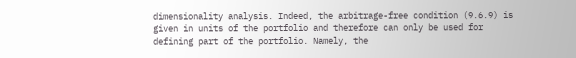dimensionality analysis. Indeed, the arbitrage-free condition (9.6.9) is
given in units of the portfolio and therefore can only be used for
defining part of the portfolio. Namely, the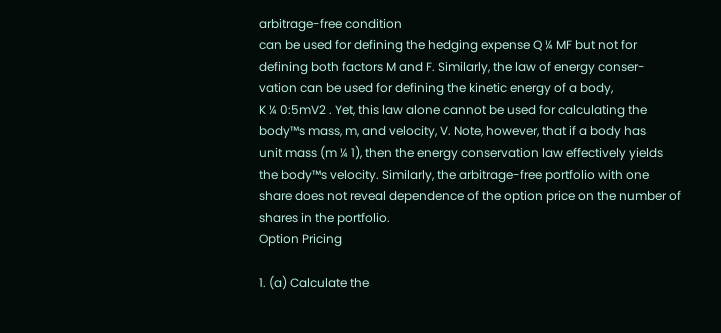arbitrage-free condition
can be used for defining the hedging expense Q ¼ MF but not for
defining both factors M and F. Similarly, the law of energy conser-
vation can be used for defining the kinetic energy of a body,
K ¼ 0:5mV2 . Yet, this law alone cannot be used for calculating the
body™s mass, m, and velocity, V. Note, however, that if a body has
unit mass (m ¼ 1), then the energy conservation law effectively yields
the body™s velocity. Similarly, the arbitrage-free portfolio with one
share does not reveal dependence of the option price on the number of
shares in the portfolio.
Option Pricing

1. (a) Calculate the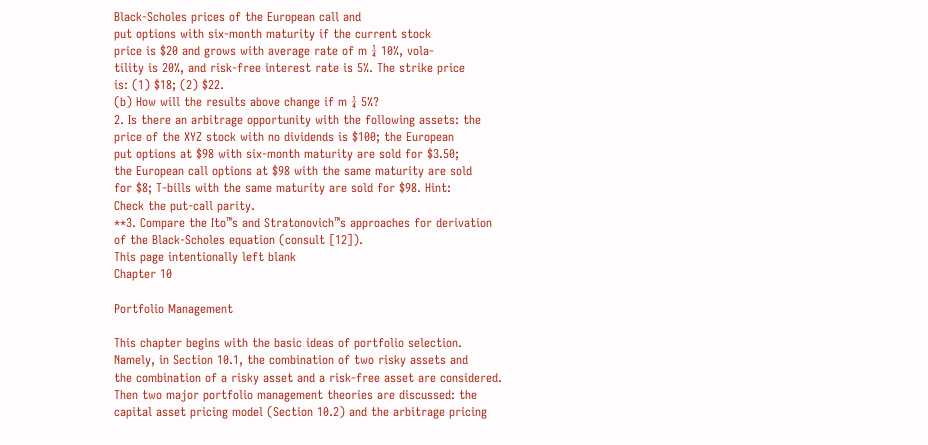Black-Scholes prices of the European call and
put options with six-month maturity if the current stock
price is $20 and grows with average rate of m ¼ 10%, vola-
tility is 20%, and risk-free interest rate is 5%. The strike price
is: (1) $18; (2) $22.
(b) How will the results above change if m ¼ 5%?
2. Is there an arbitrage opportunity with the following assets: the
price of the XYZ stock with no dividends is $100; the European
put options at $98 with six-month maturity are sold for $3.50;
the European call options at $98 with the same maturity are sold
for $8; T-bills with the same maturity are sold for $98. Hint:
Check the put-call parity.
**3. Compare the Ito™s and Stratonovich™s approaches for derivation
of the Black-Scholes equation (consult [12]).
This page intentionally left blank
Chapter 10

Portfolio Management

This chapter begins with the basic ideas of portfolio selection.
Namely, in Section 10.1, the combination of two risky assets and
the combination of a risky asset and a risk-free asset are considered.
Then two major portfolio management theories are discussed: the
capital asset pricing model (Section 10.2) and the arbitrage pricing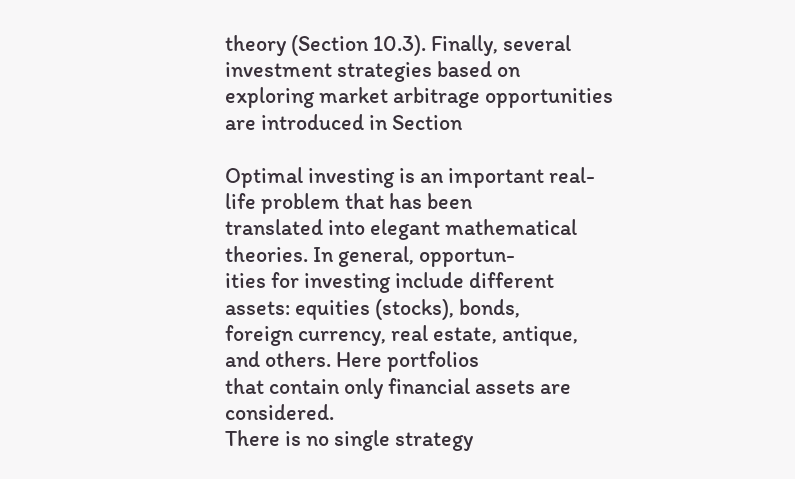theory (Section 10.3). Finally, several investment strategies based on
exploring market arbitrage opportunities are introduced in Section

Optimal investing is an important real-life problem that has been
translated into elegant mathematical theories. In general, opportun-
ities for investing include different assets: equities (stocks), bonds,
foreign currency, real estate, antique, and others. Here portfolios
that contain only financial assets are considered.
There is no single strategy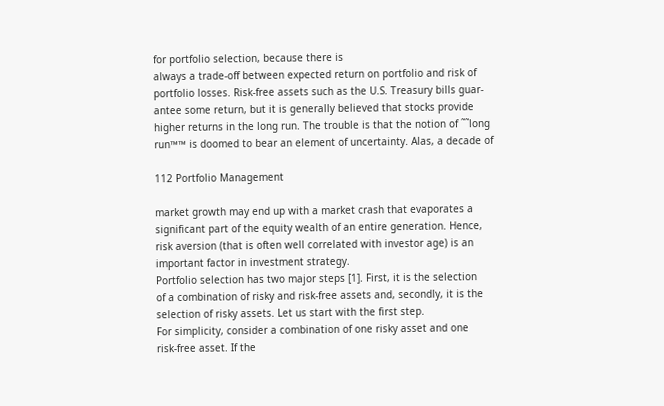for portfolio selection, because there is
always a trade-off between expected return on portfolio and risk of
portfolio losses. Risk-free assets such as the U.S. Treasury bills guar-
antee some return, but it is generally believed that stocks provide
higher returns in the long run. The trouble is that the notion of ˜˜long
run™™ is doomed to bear an element of uncertainty. Alas, a decade of

112 Portfolio Management

market growth may end up with a market crash that evaporates a
significant part of the equity wealth of an entire generation. Hence,
risk aversion (that is often well correlated with investor age) is an
important factor in investment strategy.
Portfolio selection has two major steps [1]. First, it is the selection
of a combination of risky and risk-free assets and, secondly, it is the
selection of risky assets. Let us start with the first step.
For simplicity, consider a combination of one risky asset and one
risk-free asset. If the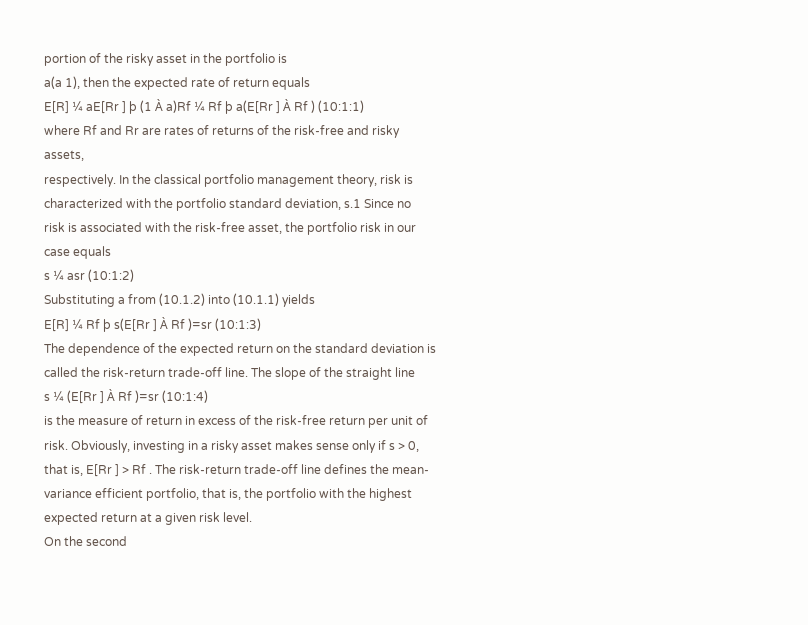portion of the risky asset in the portfolio is
a(a 1), then the expected rate of return equals
E[R] ¼ aE[Rr ] þ (1 À a)Rf ¼ Rf þ a(E[Rr ] À Rf ) (10:1:1)
where Rf and Rr are rates of returns of the risk-free and risky assets,
respectively. In the classical portfolio management theory, risk is
characterized with the portfolio standard deviation, s.1 Since no
risk is associated with the risk-free asset, the portfolio risk in our
case equals
s ¼ asr (10:1:2)
Substituting a from (10.1.2) into (10.1.1) yields
E[R] ¼ Rf þ s(E[Rr ] À Rf )=sr (10:1:3)
The dependence of the expected return on the standard deviation is
called the risk-return trade-off line. The slope of the straight line
s ¼ (E[Rr ] À Rf )=sr (10:1:4)
is the measure of return in excess of the risk-free return per unit of
risk. Obviously, investing in a risky asset makes sense only if s > 0,
that is, E[Rr ] > Rf . The risk-return trade-off line defines the mean-
variance efficient portfolio, that is, the portfolio with the highest
expected return at a given risk level.
On the second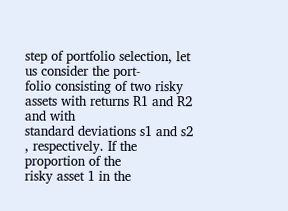step of portfolio selection, let us consider the port-
folio consisting of two risky assets with returns R1 and R2 and with
standard deviations s1 and s2 , respectively. If the proportion of the
risky asset 1 in the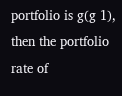portfolio is g(g 1), then the portfolio rate of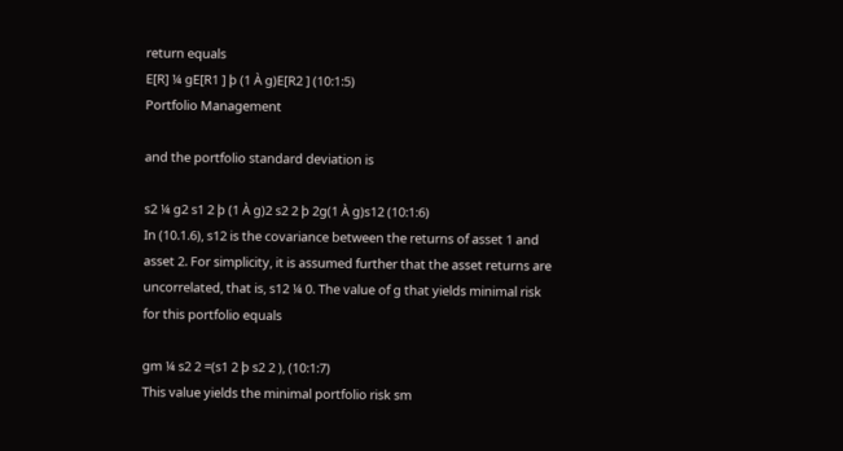return equals
E[R] ¼ gE[R1 ] þ (1 À g)E[R2 ] (10:1:5)
Portfolio Management

and the portfolio standard deviation is

s2 ¼ g2 s1 2 þ (1 À g)2 s2 2 þ 2g(1 À g)s12 (10:1:6)
In (10.1.6), s12 is the covariance between the returns of asset 1 and
asset 2. For simplicity, it is assumed further that the asset returns are
uncorrelated, that is, s12 ¼ 0. The value of g that yields minimal risk
for this portfolio equals

gm ¼ s2 2 =(s1 2 þ s2 2 ), (10:1:7)
This value yields the minimal portfolio risk sm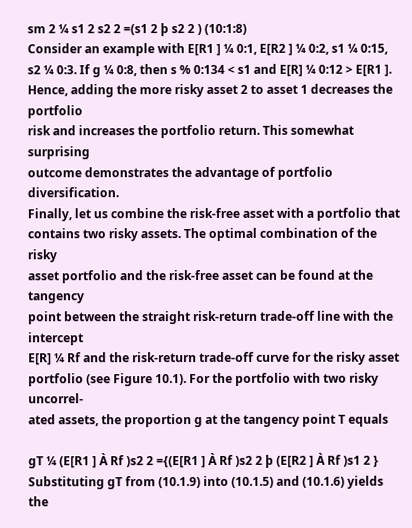sm 2 ¼ s1 2 s2 2 =(s1 2 þ s2 2 ) (10:1:8)
Consider an example with E[R1 ] ¼ 0:1, E[R2 ] ¼ 0:2, s1 ¼ 0:15,
s2 ¼ 0:3. If g ¼ 0:8, then s % 0:134 < s1 and E[R] ¼ 0:12 > E[R1 ].
Hence, adding the more risky asset 2 to asset 1 decreases the portfolio
risk and increases the portfolio return. This somewhat surprising
outcome demonstrates the advantage of portfolio diversification.
Finally, let us combine the risk-free asset with a portfolio that
contains two risky assets. The optimal combination of the risky
asset portfolio and the risk-free asset can be found at the tangency
point between the straight risk-return trade-off line with the intercept
E[R] ¼ Rf and the risk-return trade-off curve for the risky asset
portfolio (see Figure 10.1). For the portfolio with two risky uncorrel-
ated assets, the proportion g at the tangency point T equals

gT ¼ (E[R1 ] À Rf )s2 2 ={(E[R1 ] À Rf )s2 2 þ (E[R2 ] À Rf )s1 2 }
Substituting gT from (10.1.9) into (10.1.5) and (10.1.6) yields the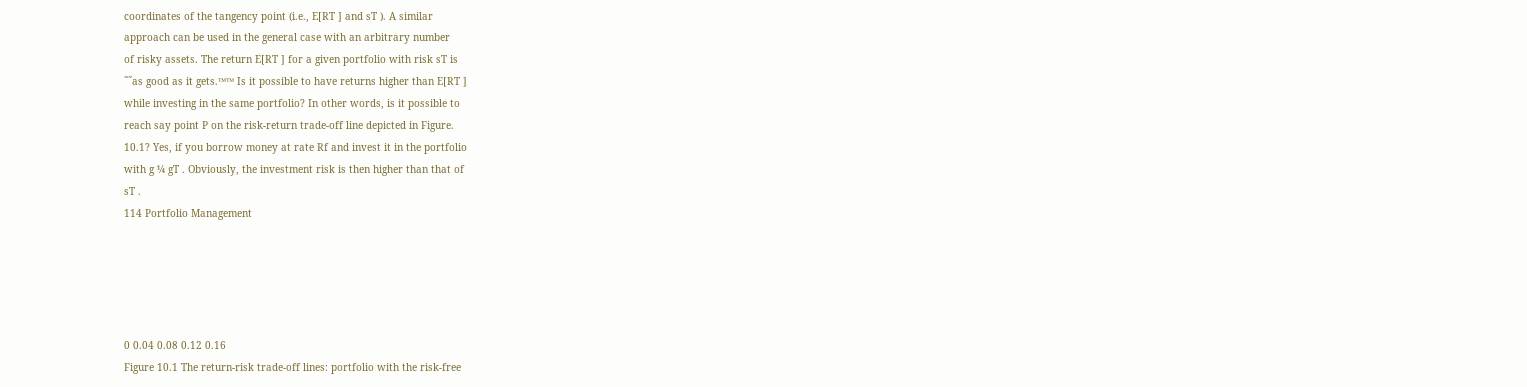coordinates of the tangency point (i.e., E[RT ] and sT ). A similar
approach can be used in the general case with an arbitrary number
of risky assets. The return E[RT ] for a given portfolio with risk sT is
˜˜as good as it gets.™™ Is it possible to have returns higher than E[RT ]
while investing in the same portfolio? In other words, is it possible to
reach say point P on the risk-return trade-off line depicted in Figure.
10.1? Yes, if you borrow money at rate Rf and invest it in the portfolio
with g ¼ gT . Obviously, the investment risk is then higher than that of
sT .
114 Portfolio Management





0 0.04 0.08 0.12 0.16
Figure 10.1 The return-risk trade-off lines: portfolio with the risk-free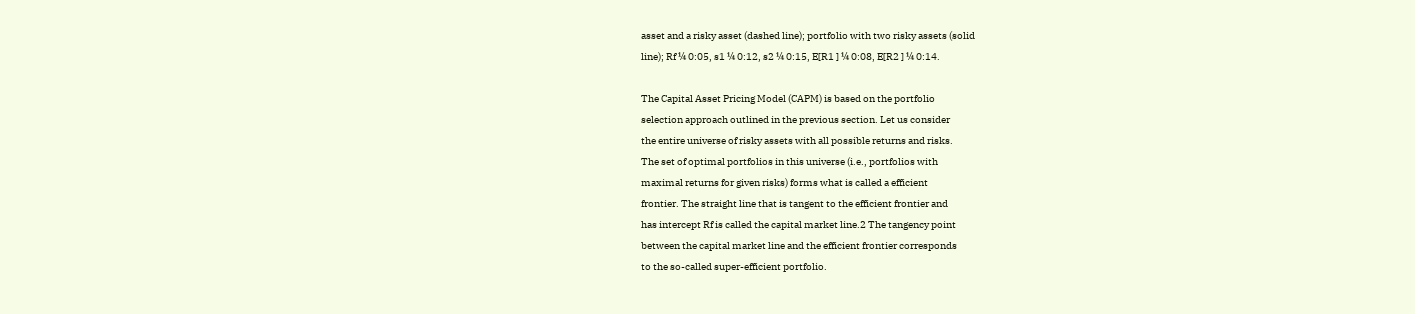asset and a risky asset (dashed line); portfolio with two risky assets (solid
line); Rf ¼ 0:05, s1 ¼ 0:12, s2 ¼ 0:15, E[R1 ] ¼ 0:08, E[R2 ] ¼ 0:14.

The Capital Asset Pricing Model (CAPM) is based on the portfolio
selection approach outlined in the previous section. Let us consider
the entire universe of risky assets with all possible returns and risks.
The set of optimal portfolios in this universe (i.e., portfolios with
maximal returns for given risks) forms what is called a efficient
frontier. The straight line that is tangent to the efficient frontier and
has intercept Rf is called the capital market line.2 The tangency point
between the capital market line and the efficient frontier corresponds
to the so-called super-efficient portfolio.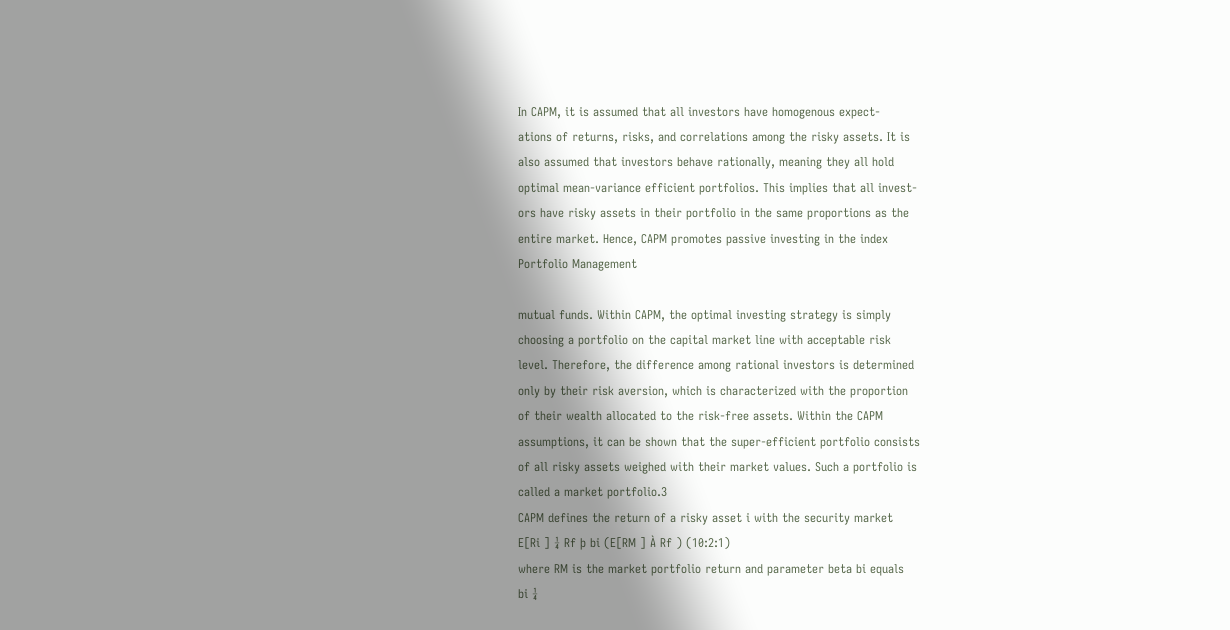In CAPM, it is assumed that all investors have homogenous expect-
ations of returns, risks, and correlations among the risky assets. It is
also assumed that investors behave rationally, meaning they all hold
optimal mean-variance efficient portfolios. This implies that all invest-
ors have risky assets in their portfolio in the same proportions as the
entire market. Hence, CAPM promotes passive investing in the index
Portfolio Management

mutual funds. Within CAPM, the optimal investing strategy is simply
choosing a portfolio on the capital market line with acceptable risk
level. Therefore, the difference among rational investors is determined
only by their risk aversion, which is characterized with the proportion
of their wealth allocated to the risk-free assets. Within the CAPM
assumptions, it can be shown that the super-efficient portfolio consists
of all risky assets weighed with their market values. Such a portfolio is
called a market portfolio.3
CAPM defines the return of a risky asset i with the security market
E[Ri ] ¼ Rf þ bi (E[RM ] À Rf ) (10:2:1)
where RM is the market portfolio return and parameter beta bi equals
bi ¼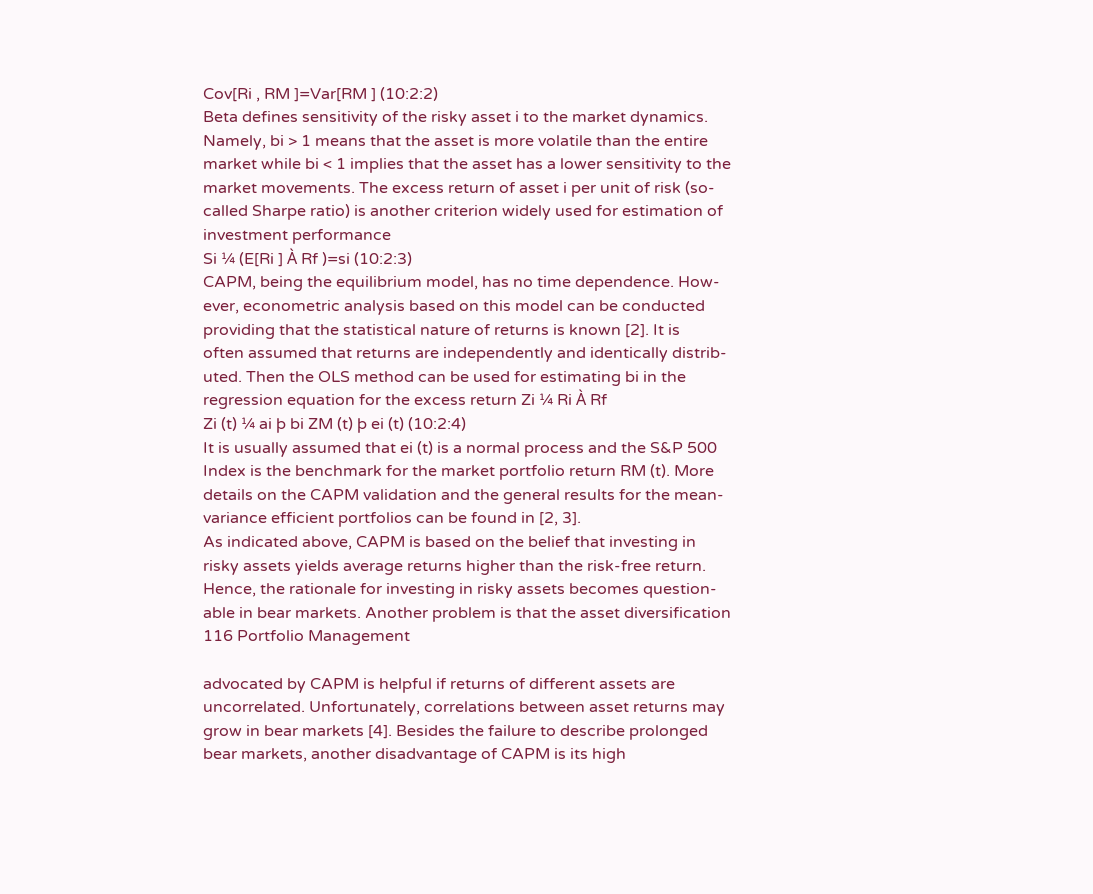Cov[Ri , RM ]=Var[RM ] (10:2:2)
Beta defines sensitivity of the risky asset i to the market dynamics.
Namely, bi > 1 means that the asset is more volatile than the entire
market while bi < 1 implies that the asset has a lower sensitivity to the
market movements. The excess return of asset i per unit of risk (so-
called Sharpe ratio) is another criterion widely used for estimation of
investment performance
Si ¼ (E[Ri ] À Rf )=si (10:2:3)
CAPM, being the equilibrium model, has no time dependence. How-
ever, econometric analysis based on this model can be conducted
providing that the statistical nature of returns is known [2]. It is
often assumed that returns are independently and identically distrib-
uted. Then the OLS method can be used for estimating bi in the
regression equation for the excess return Zi ¼ Ri À Rf
Zi (t) ¼ ai þ bi ZM (t) þ ei (t) (10:2:4)
It is usually assumed that ei (t) is a normal process and the S&P 500
Index is the benchmark for the market portfolio return RM (t). More
details on the CAPM validation and the general results for the mean-
variance efficient portfolios can be found in [2, 3].
As indicated above, CAPM is based on the belief that investing in
risky assets yields average returns higher than the risk-free return.
Hence, the rationale for investing in risky assets becomes question-
able in bear markets. Another problem is that the asset diversification
116 Portfolio Management

advocated by CAPM is helpful if returns of different assets are
uncorrelated. Unfortunately, correlations between asset returns may
grow in bear markets [4]. Besides the failure to describe prolonged
bear markets, another disadvantage of CAPM is its high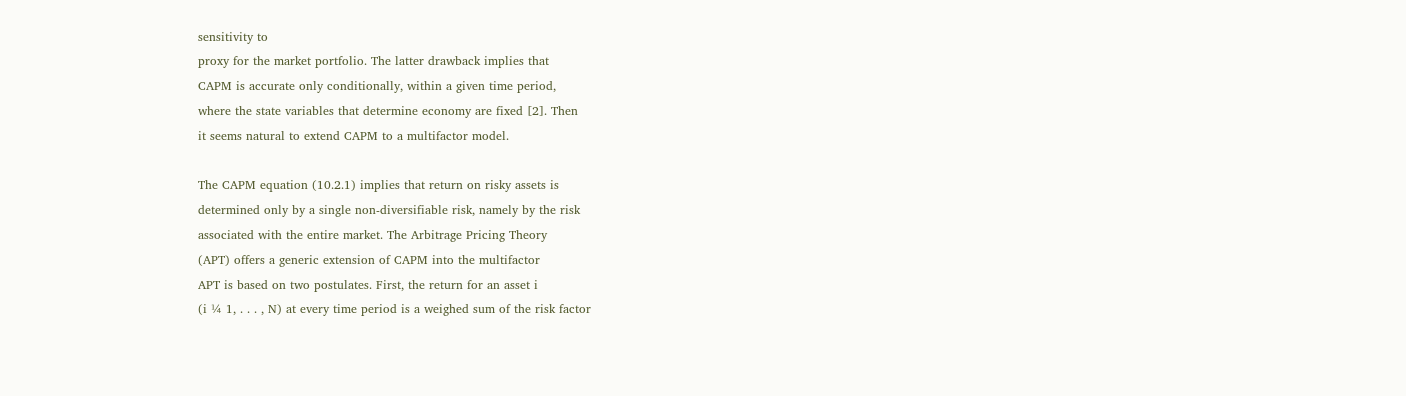sensitivity to
proxy for the market portfolio. The latter drawback implies that
CAPM is accurate only conditionally, within a given time period,
where the state variables that determine economy are fixed [2]. Then
it seems natural to extend CAPM to a multifactor model.

The CAPM equation (10.2.1) implies that return on risky assets is
determined only by a single non-diversifiable risk, namely by the risk
associated with the entire market. The Arbitrage Pricing Theory
(APT) offers a generic extension of CAPM into the multifactor
APT is based on two postulates. First, the return for an asset i
(i ¼ 1, . . . , N) at every time period is a weighed sum of the risk factor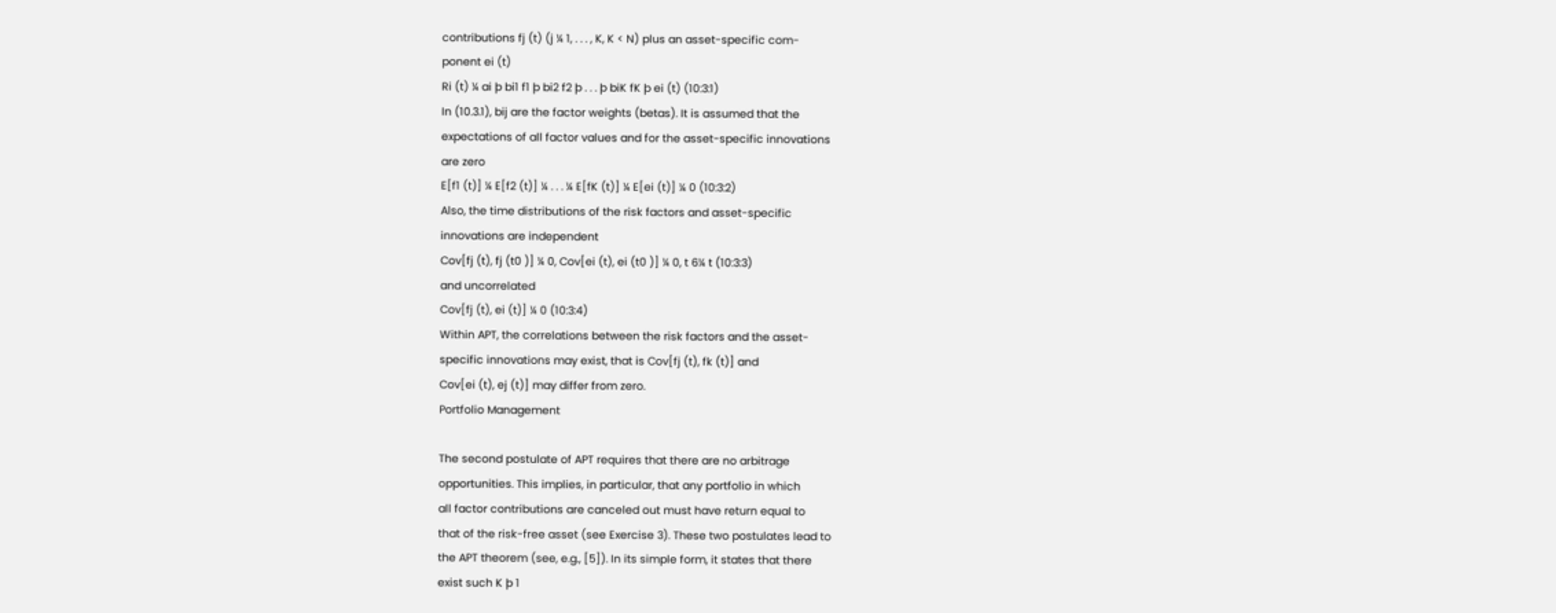contributions fj (t) (j ¼ 1, . . . , K, K < N) plus an asset-specific com-
ponent ei (t)
Ri (t) ¼ ai þ bi1 f1 þ bi2 f2 þ . . . þ biK fK þ ei (t) (10:3:1)
In (10.3.1), bij are the factor weights (betas). It is assumed that the
expectations of all factor values and for the asset-specific innovations
are zero
E[f1 (t)] ¼ E[f2 (t)] ¼ . . . ¼ E[fK (t)] ¼ E[ei (t)] ¼ 0 (10:3:2)
Also, the time distributions of the risk factors and asset-specific
innovations are independent
Cov[fj (t), fj (t0 )] ¼ 0, Cov[ei (t), ei (t0 )] ¼ 0, t 6¼ t (10:3:3)
and uncorrelated
Cov[fj (t), ei (t)] ¼ 0 (10:3:4)
Within APT, the correlations between the risk factors and the asset-
specific innovations may exist, that is Cov[fj (t), fk (t)] and
Cov[ei (t), ej (t)] may differ from zero.
Portfolio Management

The second postulate of APT requires that there are no arbitrage
opportunities. This implies, in particular, that any portfolio in which
all factor contributions are canceled out must have return equal to
that of the risk-free asset (see Exercise 3). These two postulates lead to
the APT theorem (see, e.g., [5]). In its simple form, it states that there
exist such K þ 1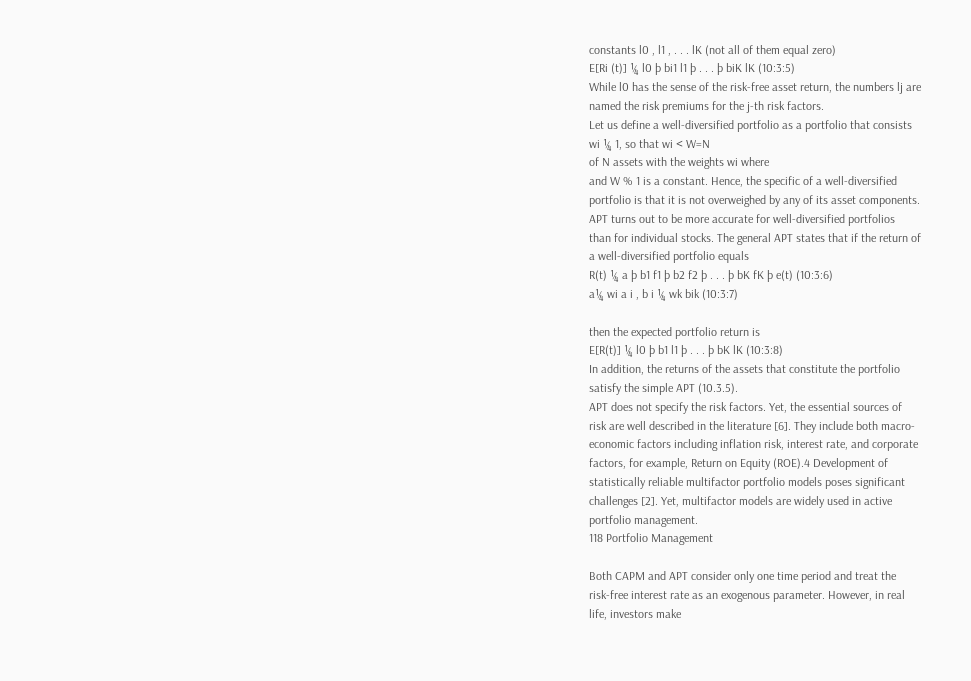constants l0 , l1 , . . . lK (not all of them equal zero)
E[Ri (t)] ¼ l0 þ bi1 l1 þ . . . þ biK lK (10:3:5)
While l0 has the sense of the risk-free asset return, the numbers lj are
named the risk premiums for the j-th risk factors.
Let us define a well-diversified portfolio as a portfolio that consists
wi ¼ 1, so that wi < W=N
of N assets with the weights wi where
and W % 1 is a constant. Hence, the specific of a well-diversified
portfolio is that it is not overweighed by any of its asset components.
APT turns out to be more accurate for well-diversified portfolios
than for individual stocks. The general APT states that if the return of
a well-diversified portfolio equals
R(t) ¼ a þ b1 f1 þ b2 f2 þ . . . þ bK fK þ e(t) (10:3:6)
a¼ wi a i , b i ¼ wk bik (10:3:7)

then the expected portfolio return is
E[R(t)] ¼ l0 þ b1 l1 þ . . . þ bK lK (10:3:8)
In addition, the returns of the assets that constitute the portfolio
satisfy the simple APT (10.3.5).
APT does not specify the risk factors. Yet, the essential sources of
risk are well described in the literature [6]. They include both macro-
economic factors including inflation risk, interest rate, and corporate
factors, for example, Return on Equity (ROE).4 Development of
statistically reliable multifactor portfolio models poses significant
challenges [2]. Yet, multifactor models are widely used in active
portfolio management.
118 Portfolio Management

Both CAPM and APT consider only one time period and treat the
risk-free interest rate as an exogenous parameter. However, in real
life, investors make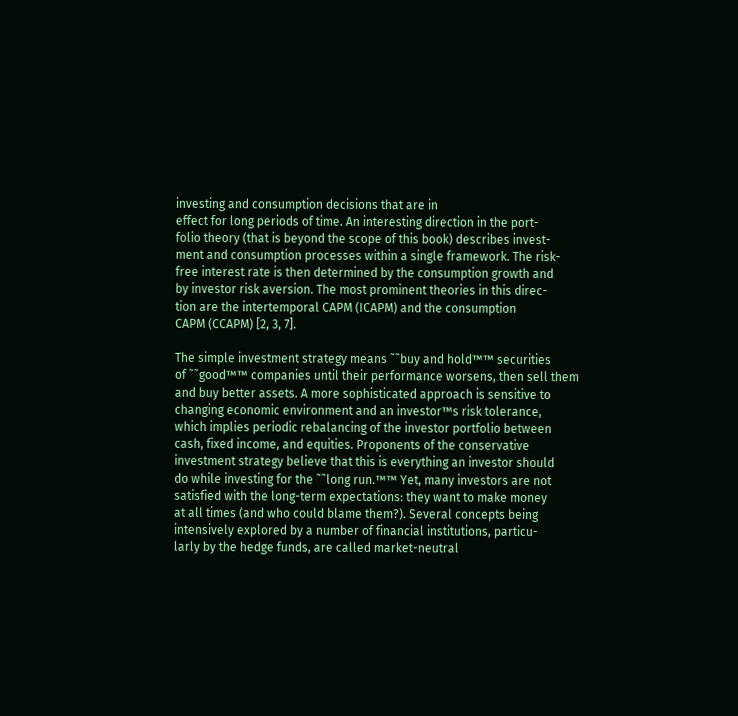investing and consumption decisions that are in
effect for long periods of time. An interesting direction in the port-
folio theory (that is beyond the scope of this book) describes invest-
ment and consumption processes within a single framework. The risk-
free interest rate is then determined by the consumption growth and
by investor risk aversion. The most prominent theories in this direc-
tion are the intertemporal CAPM (ICAPM) and the consumption
CAPM (CCAPM) [2, 3, 7].

The simple investment strategy means ˜˜buy and hold™™ securities
of ˜˜good™™ companies until their performance worsens, then sell them
and buy better assets. A more sophisticated approach is sensitive to
changing economic environment and an investor™s risk tolerance,
which implies periodic rebalancing of the investor portfolio between
cash, fixed income, and equities. Proponents of the conservative
investment strategy believe that this is everything an investor should
do while investing for the ˜˜long run.™™ Yet, many investors are not
satisfied with the long-term expectations: they want to make money
at all times (and who could blame them?). Several concepts being
intensively explored by a number of financial institutions, particu-
larly by the hedge funds, are called market-neutral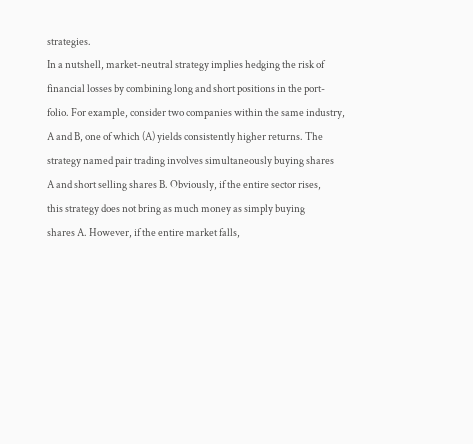strategies.
In a nutshell, market-neutral strategy implies hedging the risk of
financial losses by combining long and short positions in the port-
folio. For example, consider two companies within the same industry,
A and B, one of which (A) yields consistently higher returns. The
strategy named pair trading involves simultaneously buying shares
A and short selling shares B. Obviously, if the entire sector rises,
this strategy does not bring as much money as simply buying
shares A. However, if the entire market falls,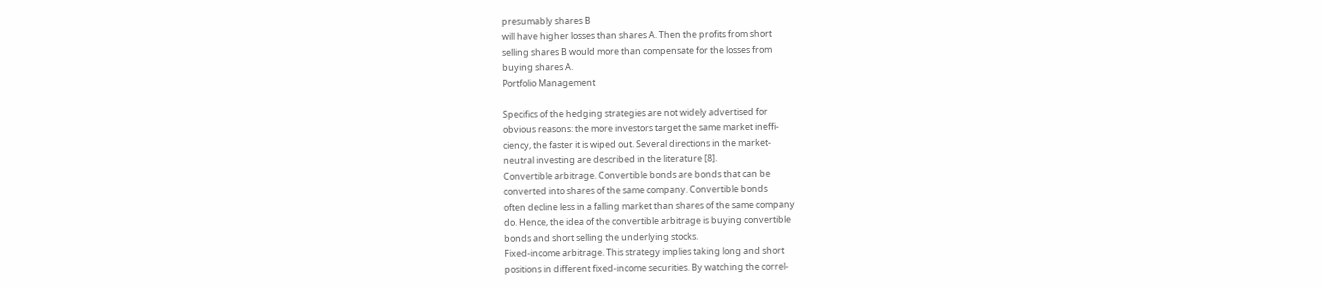presumably shares B
will have higher losses than shares A. Then the profits from short
selling shares B would more than compensate for the losses from
buying shares A.
Portfolio Management

Specifics of the hedging strategies are not widely advertised for
obvious reasons: the more investors target the same market ineffi-
ciency, the faster it is wiped out. Several directions in the market-
neutral investing are described in the literature [8].
Convertible arbitrage. Convertible bonds are bonds that can be
converted into shares of the same company. Convertible bonds
often decline less in a falling market than shares of the same company
do. Hence, the idea of the convertible arbitrage is buying convertible
bonds and short selling the underlying stocks.
Fixed-income arbitrage. This strategy implies taking long and short
positions in different fixed-income securities. By watching the correl-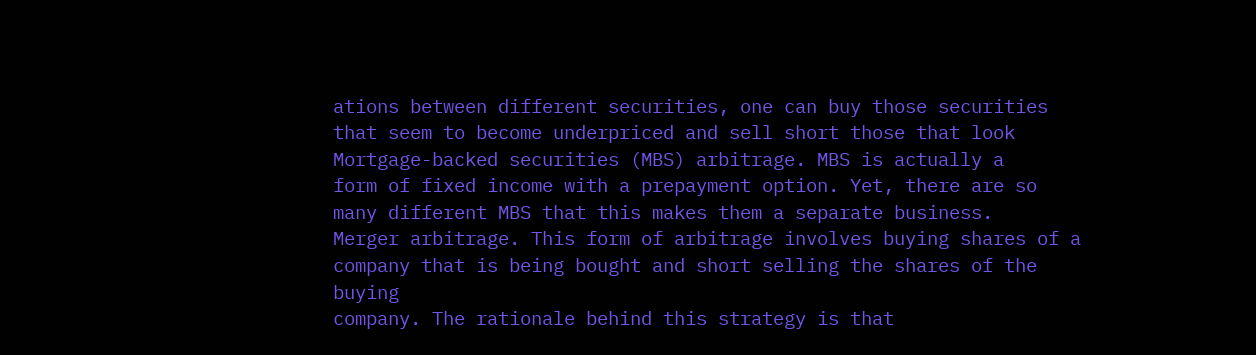ations between different securities, one can buy those securities
that seem to become underpriced and sell short those that look
Mortgage-backed securities (MBS) arbitrage. MBS is actually a
form of fixed income with a prepayment option. Yet, there are so
many different MBS that this makes them a separate business.
Merger arbitrage. This form of arbitrage involves buying shares of a
company that is being bought and short selling the shares of the buying
company. The rationale behind this strategy is that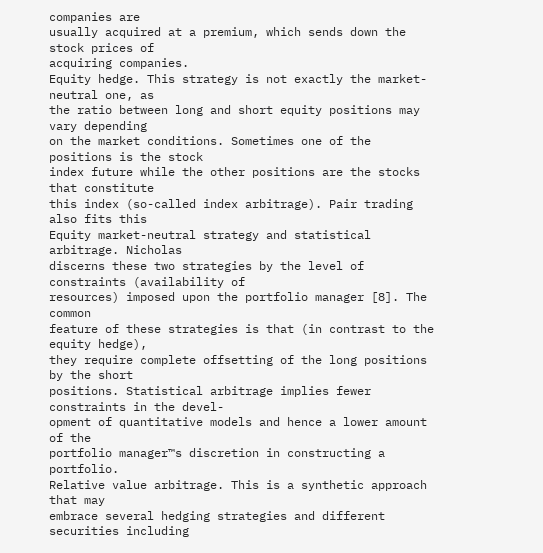companies are
usually acquired at a premium, which sends down the stock prices of
acquiring companies.
Equity hedge. This strategy is not exactly the market-neutral one, as
the ratio between long and short equity positions may vary depending
on the market conditions. Sometimes one of the positions is the stock
index future while the other positions are the stocks that constitute
this index (so-called index arbitrage). Pair trading also fits this
Equity market-neutral strategy and statistical arbitrage. Nicholas
discerns these two strategies by the level of constraints (availability of
resources) imposed upon the portfolio manager [8]. The common
feature of these strategies is that (in contrast to the equity hedge),
they require complete offsetting of the long positions by the short
positions. Statistical arbitrage implies fewer constraints in the devel-
opment of quantitative models and hence a lower amount of the
portfolio manager™s discretion in constructing a portfolio.
Relative value arbitrage. This is a synthetic approach that may
embrace several hedging strategies and different securities including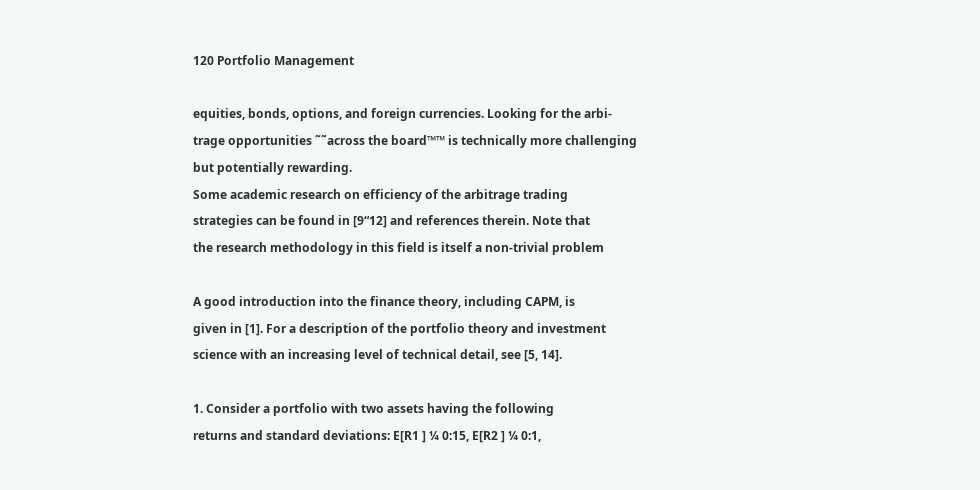120 Portfolio Management

equities, bonds, options, and foreign currencies. Looking for the arbi-
trage opportunities ˜˜across the board™™ is technically more challenging
but potentially rewarding.
Some academic research on efficiency of the arbitrage trading
strategies can be found in [9“12] and references therein. Note that
the research methodology in this field is itself a non-trivial problem

A good introduction into the finance theory, including CAPM, is
given in [1]. For a description of the portfolio theory and investment
science with an increasing level of technical detail, see [5, 14].

1. Consider a portfolio with two assets having the following
returns and standard deviations: E[R1 ] ¼ 0:15, E[R2 ] ¼ 0:1,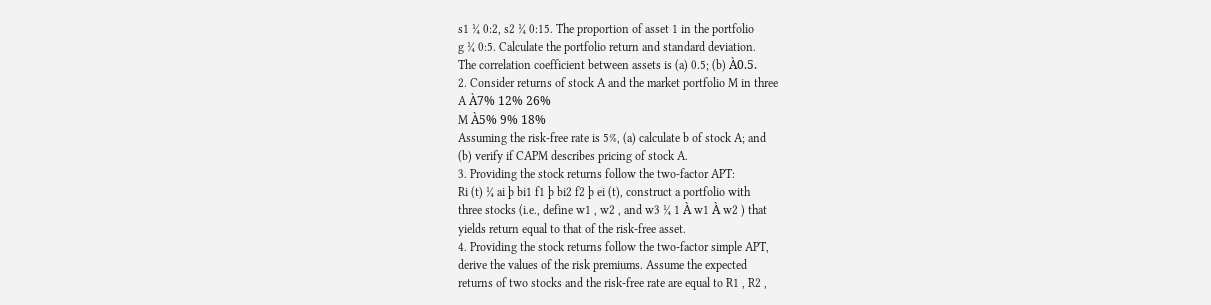s1 ¼ 0:2, s2 ¼ 0:15. The proportion of asset 1 in the portfolio
g ¼ 0:5. Calculate the portfolio return and standard deviation.
The correlation coefficient between assets is (a) 0.5; (b) À0.5.
2. Consider returns of stock A and the market portfolio M in three
A À7% 12% 26%
M À5% 9% 18%
Assuming the risk-free rate is 5%, (a) calculate b of stock A; and
(b) verify if CAPM describes pricing of stock A.
3. Providing the stock returns follow the two-factor APT:
Ri (t) ¼ ai þ bi1 f1 þ bi2 f2 þ ei (t), construct a portfolio with
three stocks (i.e., define w1 , w2 , and w3 ¼ 1 À w1 À w2 ) that
yields return equal to that of the risk-free asset.
4. Providing the stock returns follow the two-factor simple APT,
derive the values of the risk premiums. Assume the expected
returns of two stocks and the risk-free rate are equal to R1 , R2 ,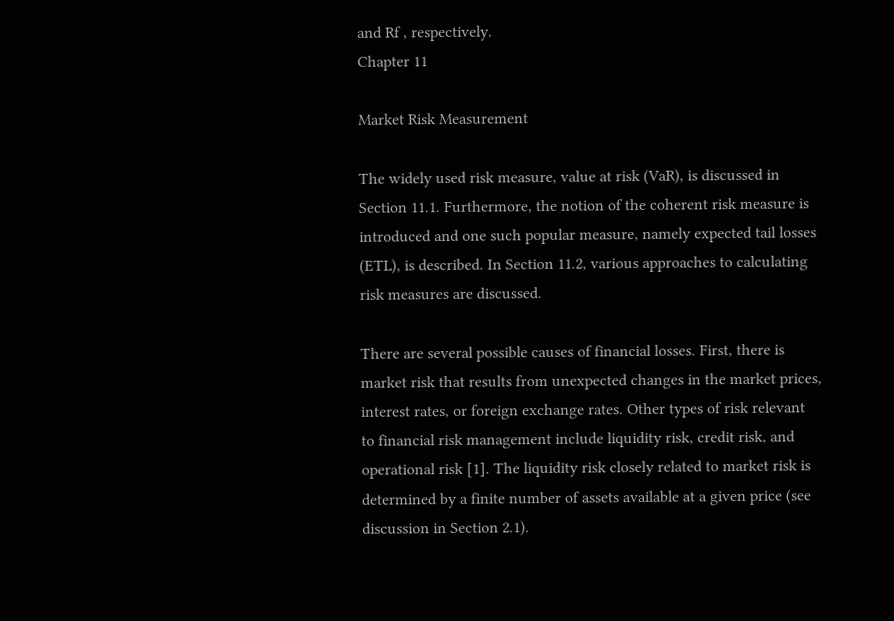and Rf , respectively.
Chapter 11

Market Risk Measurement

The widely used risk measure, value at risk (VaR), is discussed in
Section 11.1. Furthermore, the notion of the coherent risk measure is
introduced and one such popular measure, namely expected tail losses
(ETL), is described. In Section 11.2, various approaches to calculating
risk measures are discussed.

There are several possible causes of financial losses. First, there is
market risk that results from unexpected changes in the market prices,
interest rates, or foreign exchange rates. Other types of risk relevant
to financial risk management include liquidity risk, credit risk, and
operational risk [1]. The liquidity risk closely related to market risk is
determined by a finite number of assets available at a given price (see
discussion in Section 2.1).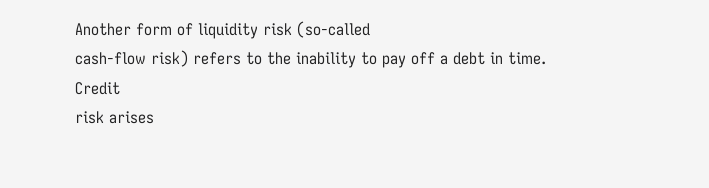Another form of liquidity risk (so-called
cash-flow risk) refers to the inability to pay off a debt in time. Credit
risk arises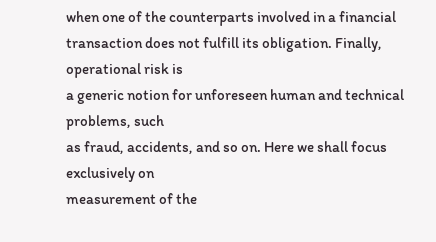when one of the counterparts involved in a financial
transaction does not fulfill its obligation. Finally, operational risk is
a generic notion for unforeseen human and technical problems, such
as fraud, accidents, and so on. Here we shall focus exclusively on
measurement of the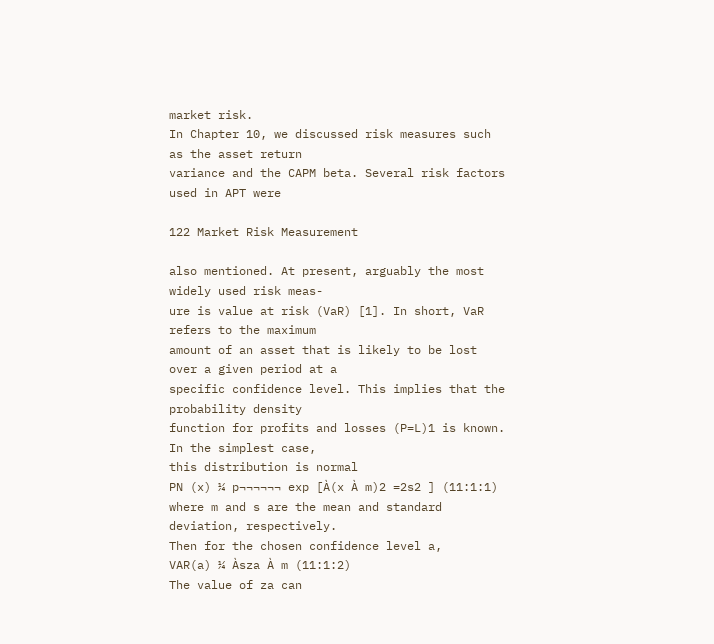market risk.
In Chapter 10, we discussed risk measures such as the asset return
variance and the CAPM beta. Several risk factors used in APT were

122 Market Risk Measurement

also mentioned. At present, arguably the most widely used risk meas-
ure is value at risk (VaR) [1]. In short, VaR refers to the maximum
amount of an asset that is likely to be lost over a given period at a
specific confidence level. This implies that the probability density
function for profits and losses (P=L)1 is known. In the simplest case,
this distribution is normal
PN (x) ¼ p¬¬¬¬¬¬ exp [À(x À m)2 =2s2 ] (11:1:1)
where m and s are the mean and standard deviation, respectively.
Then for the chosen confidence level a,
VAR(a) ¼ Àsza À m (11:1:2)
The value of za can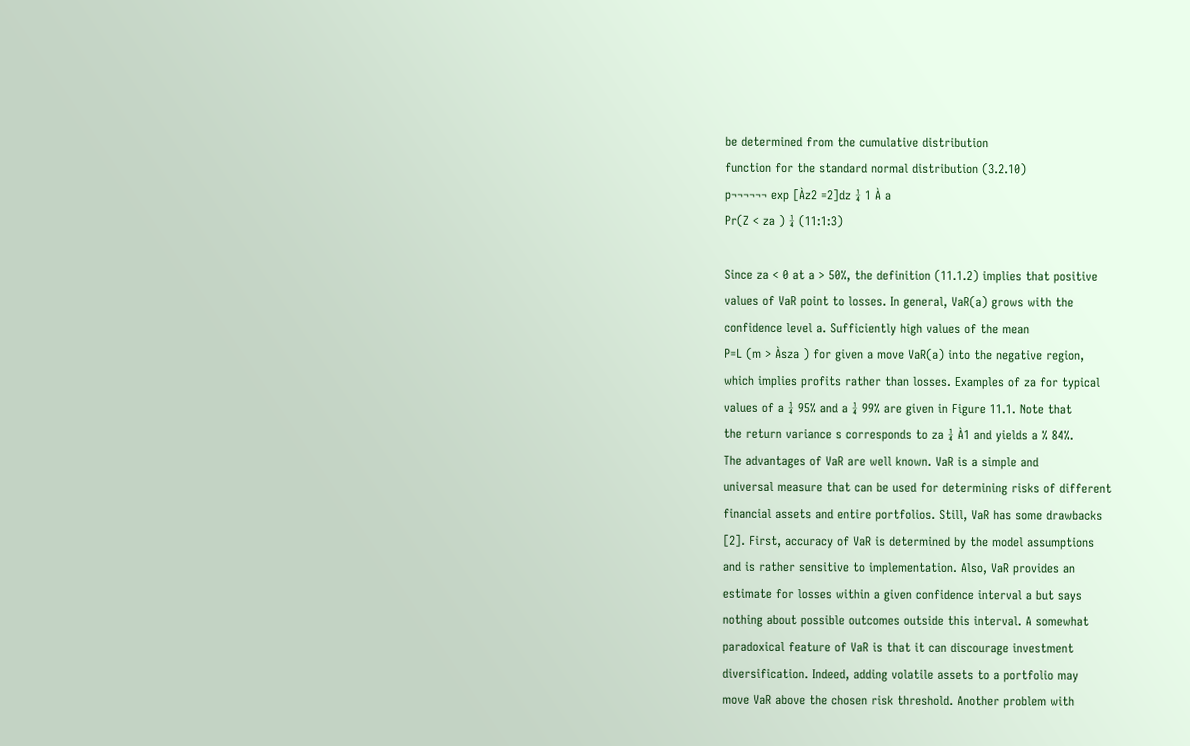be determined from the cumulative distribution
function for the standard normal distribution (3.2.10)
p¬¬¬¬¬¬ exp [Àz2 =2]dz ¼ 1 À a
Pr(Z < za ) ¼ (11:1:3)

Since za < 0 at a > 50%, the definition (11.1.2) implies that positive
values of VaR point to losses. In general, VaR(a) grows with the
confidence level a. Sufficiently high values of the mean
P=L (m > Àsza ) for given a move VaR(a) into the negative region,
which implies profits rather than losses. Examples of za for typical
values of a ¼ 95% and a ¼ 99% are given in Figure 11.1. Note that
the return variance s corresponds to za ¼ À1 and yields a % 84%.
The advantages of VaR are well known. VaR is a simple and
universal measure that can be used for determining risks of different
financial assets and entire portfolios. Still, VaR has some drawbacks
[2]. First, accuracy of VaR is determined by the model assumptions
and is rather sensitive to implementation. Also, VaR provides an
estimate for losses within a given confidence interval a but says
nothing about possible outcomes outside this interval. A somewhat
paradoxical feature of VaR is that it can discourage investment
diversification. Indeed, adding volatile assets to a portfolio may
move VaR above the chosen risk threshold. Another problem with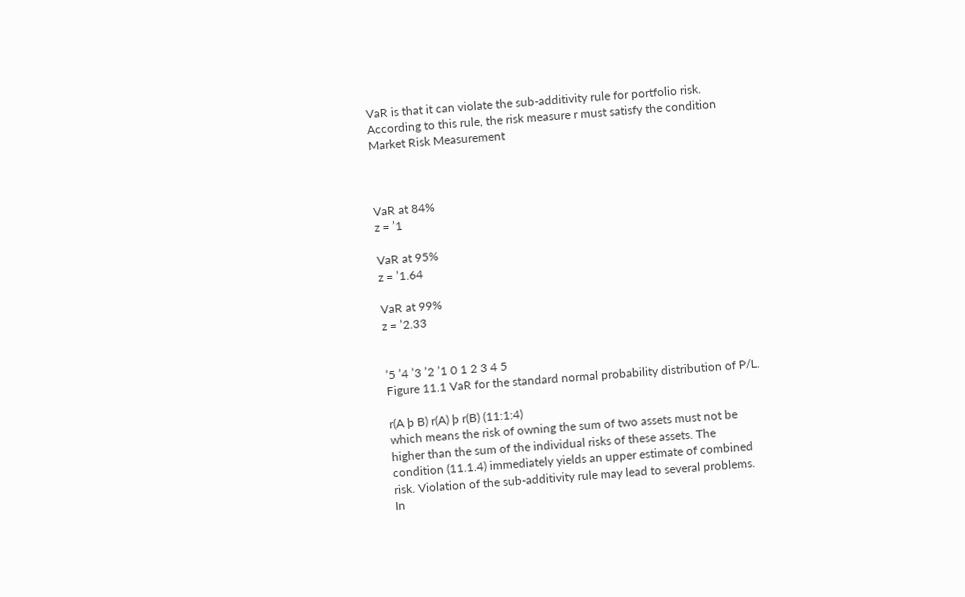VaR is that it can violate the sub-additivity rule for portfolio risk.
According to this rule, the risk measure r must satisfy the condition
Market Risk Measurement



VaR at 84%
z = ’1

VaR at 95%
z = ’1.64

VaR at 99%
z = ’2.33


’5 ’4 ’3 ’2 ’1 0 1 2 3 4 5
Figure 11.1 VaR for the standard normal probability distribution of P/L.

r(A þ B) r(A) þ r(B) (11:1:4)
which means the risk of owning the sum of two assets must not be
higher than the sum of the individual risks of these assets. The
condition (11.1.4) immediately yields an upper estimate of combined
risk. Violation of the sub-additivity rule may lead to several problems.
In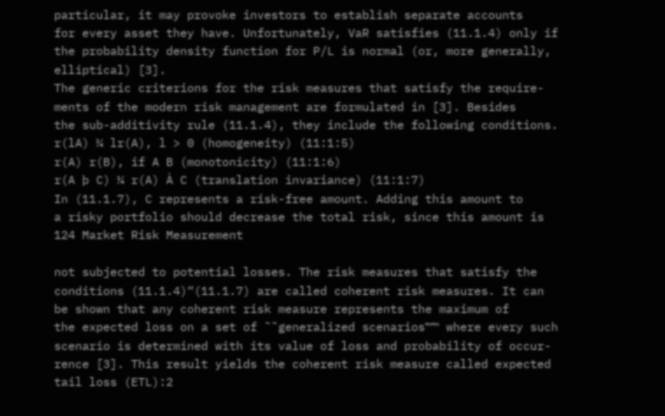particular, it may provoke investors to establish separate accounts
for every asset they have. Unfortunately, VaR satisfies (11.1.4) only if
the probability density function for P/L is normal (or, more generally,
elliptical) [3].
The generic criterions for the risk measures that satisfy the require-
ments of the modern risk management are formulated in [3]. Besides
the sub-additivity rule (11.1.4), they include the following conditions.
r(lA) ¼ lr(A), l > 0 (homogeneity) (11:1:5)
r(A) r(B), if A B (monotonicity) (11:1:6)
r(A þ C) ¼ r(A) À C (translation invariance) (11:1:7)
In (11.1.7), C represents a risk-free amount. Adding this amount to
a risky portfolio should decrease the total risk, since this amount is
124 Market Risk Measurement

not subjected to potential losses. The risk measures that satisfy the
conditions (11.1.4)“(11.1.7) are called coherent risk measures. It can
be shown that any coherent risk measure represents the maximum of
the expected loss on a set of ˜˜generalized scenarios™™ where every such
scenario is determined with its value of loss and probability of occur-
rence [3]. This result yields the coherent risk measure called expected
tail loss (ETL):2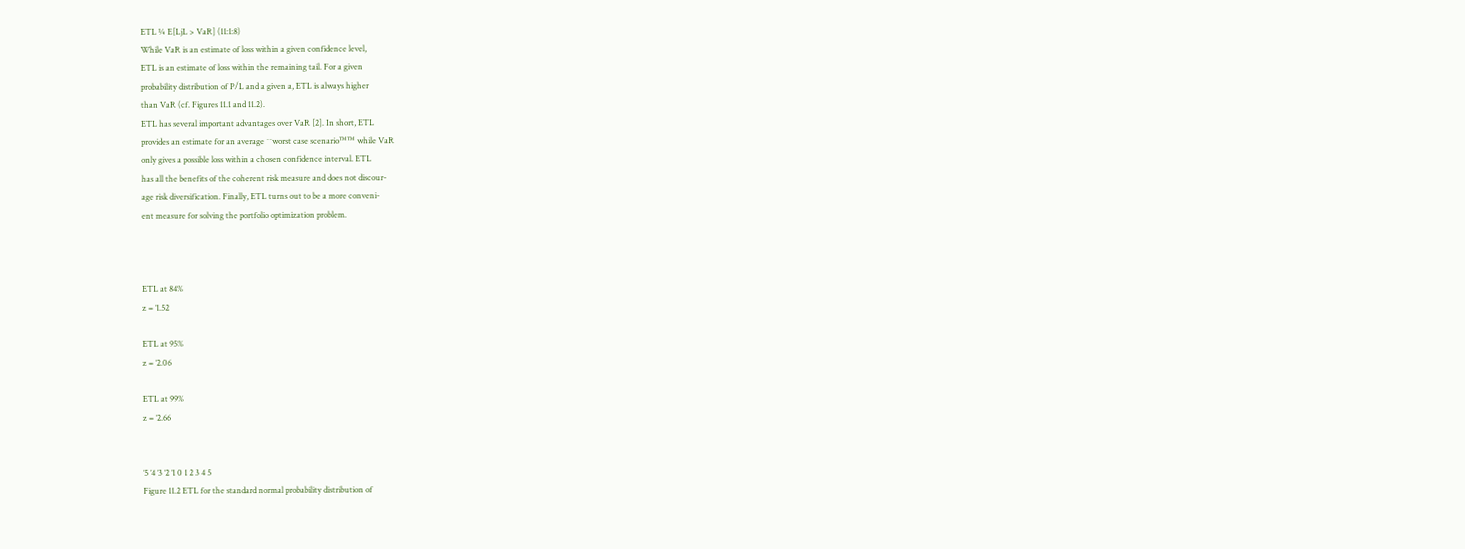ETL ¼ E[LjL > VaR] (11:1:8)
While VaR is an estimate of loss within a given confidence level,
ETL is an estimate of loss within the remaining tail. For a given
probability distribution of P/L and a given a, ETL is always higher
than VaR (cf. Figures 11.1 and 11.2).
ETL has several important advantages over VaR [2]. In short, ETL
provides an estimate for an average ˜˜worst case scenario™™ while VaR
only gives a possible loss within a chosen confidence interval. ETL
has all the benefits of the coherent risk measure and does not discour-
age risk diversification. Finally, ETL turns out to be a more conveni-
ent measure for solving the portfolio optimization problem.



ETL at 84%
z = ’1.52

ETL at 95%
z = ’2.06

ETL at 99%
z = ’2.66


’5 ’4 ’3 ’2 ’1 0 1 2 3 4 5
Figure 11.2 ETL for the standard normal probability distribution of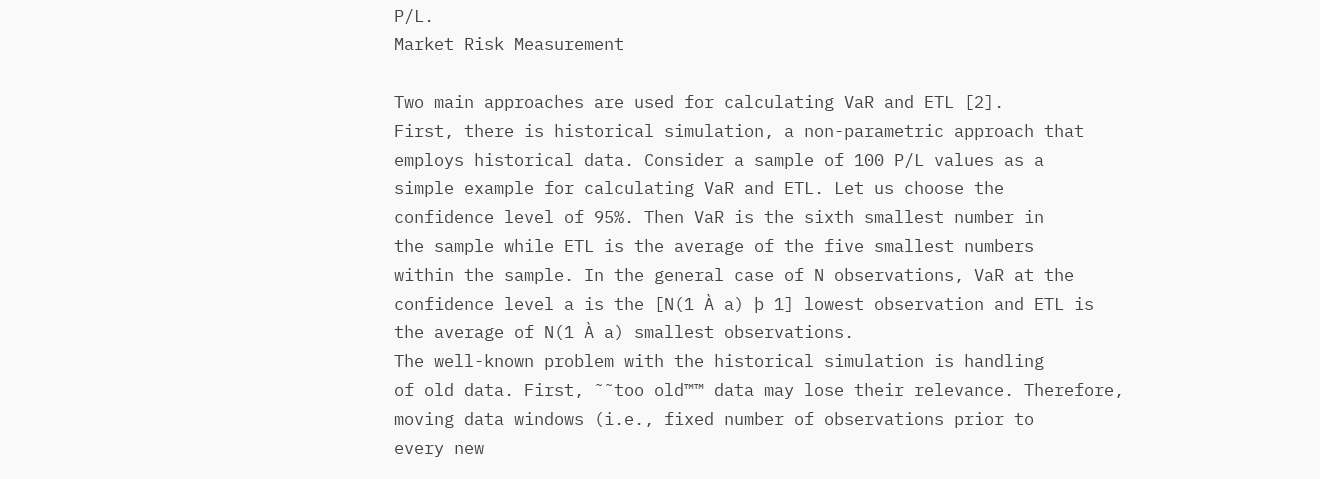P/L.
Market Risk Measurement

Two main approaches are used for calculating VaR and ETL [2].
First, there is historical simulation, a non-parametric approach that
employs historical data. Consider a sample of 100 P/L values as a
simple example for calculating VaR and ETL. Let us choose the
confidence level of 95%. Then VaR is the sixth smallest number in
the sample while ETL is the average of the five smallest numbers
within the sample. In the general case of N observations, VaR at the
confidence level a is the [N(1 À a) þ 1] lowest observation and ETL is
the average of N(1 À a) smallest observations.
The well-known problem with the historical simulation is handling
of old data. First, ˜˜too old™™ data may lose their relevance. Therefore,
moving data windows (i.e., fixed number of observations prior to
every new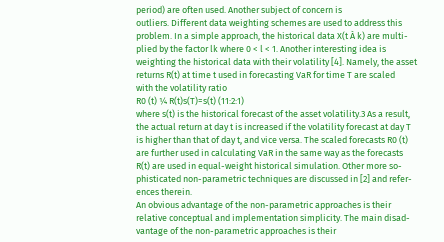period) are often used. Another subject of concern is
outliers. Different data weighting schemes are used to address this
problem. In a simple approach, the historical data X(t À k) are multi-
plied by the factor lk where 0 < l < 1. Another interesting idea is
weighting the historical data with their volatility [4]. Namely, the asset
returns R(t) at time t used in forecasting VaR for time T are scaled
with the volatility ratio
R0 (t) ¼ R(t)s(T)=s(t) (11:2:1)
where s(t) is the historical forecast of the asset volatility.3 As a result,
the actual return at day t is increased if the volatility forecast at day T
is higher than that of day t, and vice versa. The scaled forecasts R0 (t)
are further used in calculating VaR in the same way as the forecasts
R(t) are used in equal-weight historical simulation. Other more so-
phisticated non-parametric techniques are discussed in [2] and refer-
ences therein.
An obvious advantage of the non-parametric approaches is their
relative conceptual and implementation simplicity. The main disad-
vantage of the non-parametric approaches is their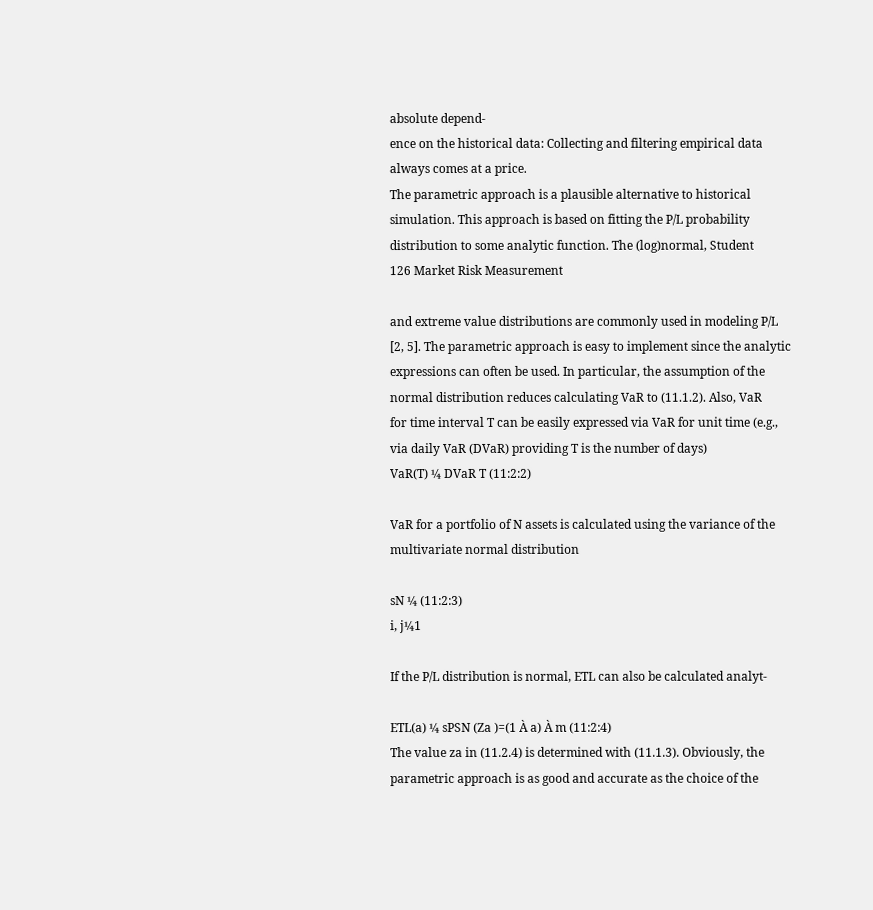absolute depend-
ence on the historical data: Collecting and filtering empirical data
always comes at a price.
The parametric approach is a plausible alternative to historical
simulation. This approach is based on fitting the P/L probability
distribution to some analytic function. The (log)normal, Student
126 Market Risk Measurement

and extreme value distributions are commonly used in modeling P/L
[2, 5]. The parametric approach is easy to implement since the analytic
expressions can often be used. In particular, the assumption of the
normal distribution reduces calculating VaR to (11.1.2). Also, VaR
for time interval T can be easily expressed via VaR for unit time (e.g.,
via daily VaR (DVaR) providing T is the number of days)
VaR(T) ¼ DVaR T (11:2:2)

VaR for a portfolio of N assets is calculated using the variance of the
multivariate normal distribution

sN ¼ (11:2:3)
i, j¼1

If the P/L distribution is normal, ETL can also be calculated analyt-

ETL(a) ¼ sPSN (Za )=(1 À a) À m (11:2:4)
The value za in (11.2.4) is determined with (11.1.3). Obviously, the
parametric approach is as good and accurate as the choice of the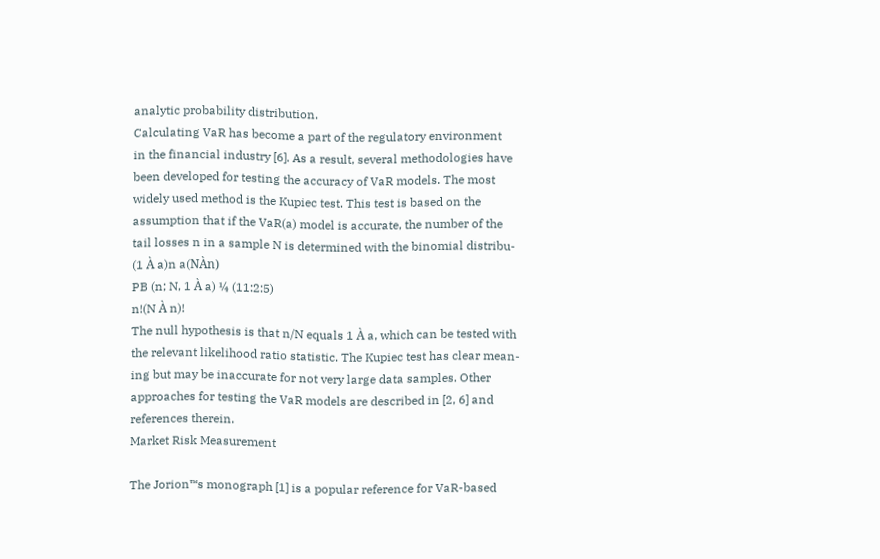analytic probability distribution.
Calculating VaR has become a part of the regulatory environment
in the financial industry [6]. As a result, several methodologies have
been developed for testing the accuracy of VaR models. The most
widely used method is the Kupiec test. This test is based on the
assumption that if the VaR(a) model is accurate, the number of the
tail losses n in a sample N is determined with the binomial distribu-
(1 À a)n a(NÀn)
PB (n; N, 1 À a) ¼ (11:2:5)
n!(N À n)!
The null hypothesis is that n/N equals 1 À a, which can be tested with
the relevant likelihood ratio statistic. The Kupiec test has clear mean-
ing but may be inaccurate for not very large data samples. Other
approaches for testing the VaR models are described in [2, 6] and
references therein.
Market Risk Measurement

The Jorion™s monograph [1] is a popular reference for VaR-based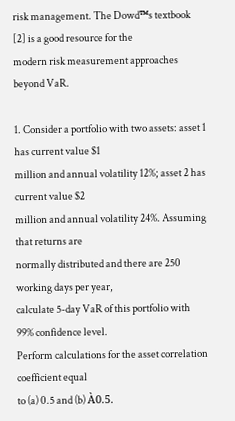risk management. The Dowd™s textbook [2] is a good resource for the
modern risk measurement approaches beyond VaR.

1. Consider a portfolio with two assets: asset 1 has current value $1
million and annual volatility 12%; asset 2 has current value $2
million and annual volatility 24%. Assuming that returns are
normally distributed and there are 250 working days per year,
calculate 5-day VaR of this portfolio with 99% confidence level.
Perform calculations for the asset correlation coefficient equal
to (a) 0.5 and (b) À0.5.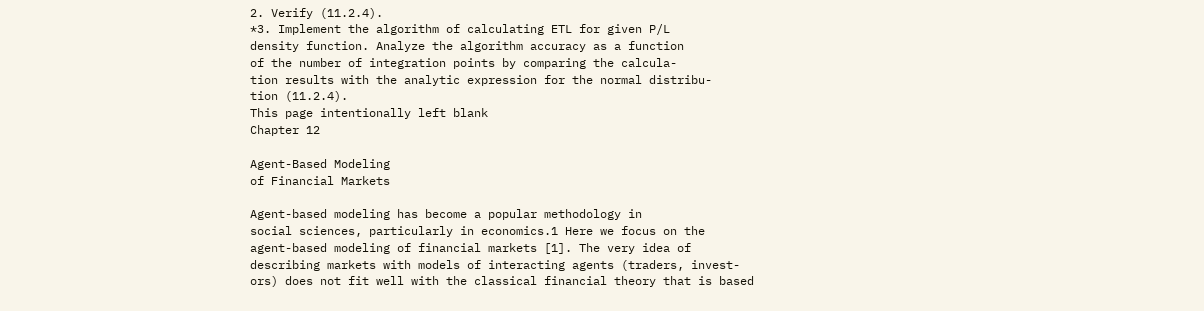2. Verify (11.2.4).
*3. Implement the algorithm of calculating ETL for given P/L
density function. Analyze the algorithm accuracy as a function
of the number of integration points by comparing the calcula-
tion results with the analytic expression for the normal distribu-
tion (11.2.4).
This page intentionally left blank
Chapter 12

Agent-Based Modeling
of Financial Markets

Agent-based modeling has become a popular methodology in
social sciences, particularly in economics.1 Here we focus on the
agent-based modeling of financial markets [1]. The very idea of
describing markets with models of interacting agents (traders, invest-
ors) does not fit well with the classical financial theory that is based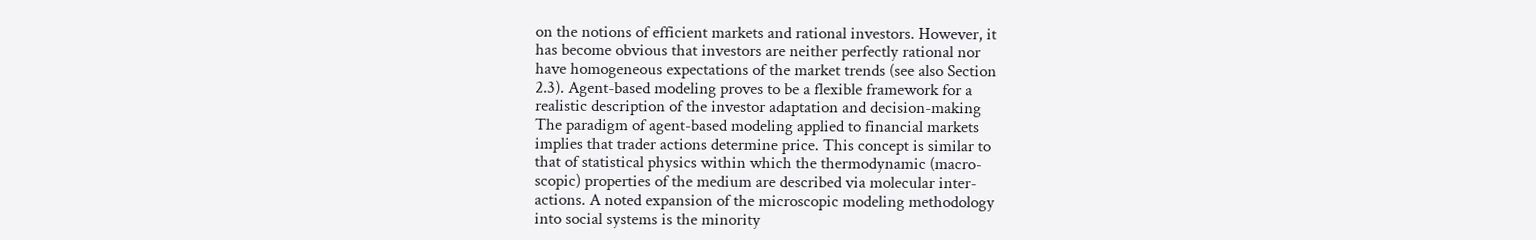on the notions of efficient markets and rational investors. However, it
has become obvious that investors are neither perfectly rational nor
have homogeneous expectations of the market trends (see also Section
2.3). Agent-based modeling proves to be a flexible framework for a
realistic description of the investor adaptation and decision-making
The paradigm of agent-based modeling applied to financial markets
implies that trader actions determine price. This concept is similar to
that of statistical physics within which the thermodynamic (macro-
scopic) properties of the medium are described via molecular inter-
actions. A noted expansion of the microscopic modeling methodology
into social systems is the minority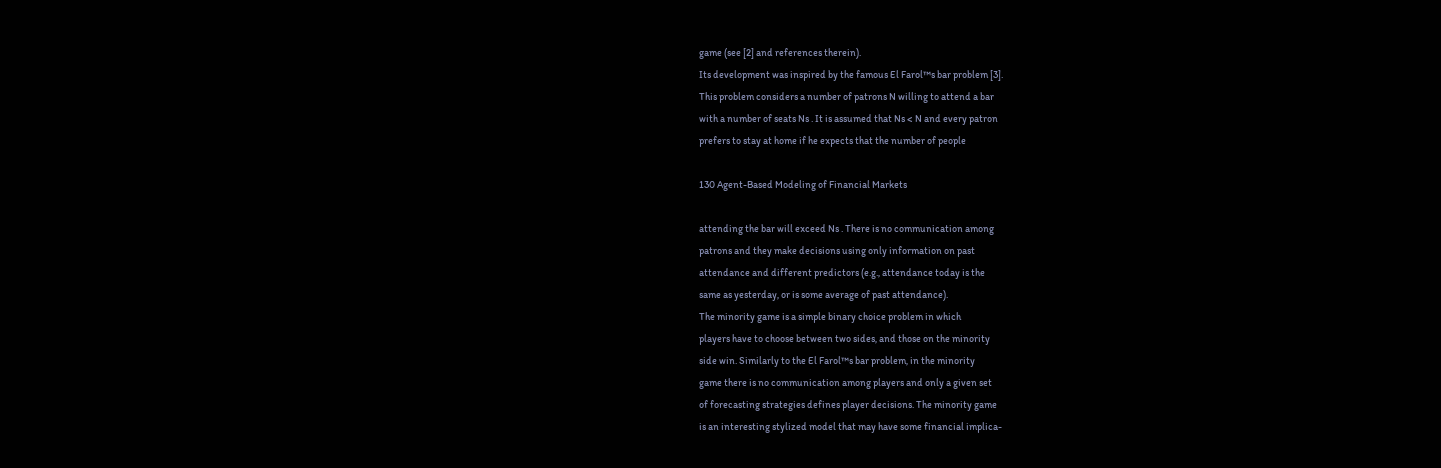game (see [2] and references therein).
Its development was inspired by the famous El Farol™s bar problem [3].
This problem considers a number of patrons N willing to attend a bar
with a number of seats Ns . It is assumed that Ns < N and every patron
prefers to stay at home if he expects that the number of people

130 Agent-Based Modeling of Financial Markets

attending the bar will exceed Ns . There is no communication among
patrons and they make decisions using only information on past
attendance and different predictors (e.g., attendance today is the
same as yesterday, or is some average of past attendance).
The minority game is a simple binary choice problem in which
players have to choose between two sides, and those on the minority
side win. Similarly to the El Farol™s bar problem, in the minority
game there is no communication among players and only a given set
of forecasting strategies defines player decisions. The minority game
is an interesting stylized model that may have some financial implica-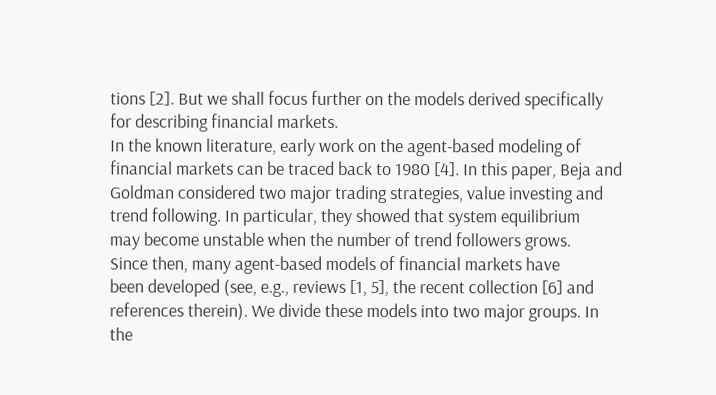tions [2]. But we shall focus further on the models derived specifically
for describing financial markets.
In the known literature, early work on the agent-based modeling of
financial markets can be traced back to 1980 [4]. In this paper, Beja and
Goldman considered two major trading strategies, value investing and
trend following. In particular, they showed that system equilibrium
may become unstable when the number of trend followers grows.
Since then, many agent-based models of financial markets have
been developed (see, e.g., reviews [1, 5], the recent collection [6] and
references therein). We divide these models into two major groups. In
the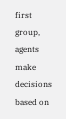first group, agents make decisions based on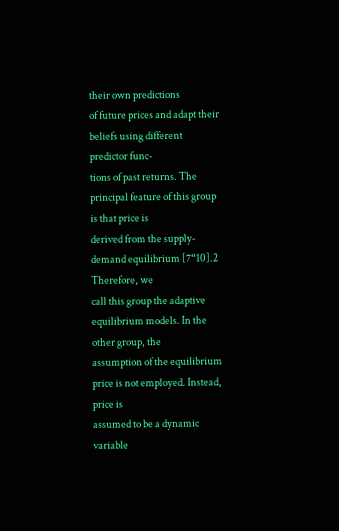their own predictions
of future prices and adapt their beliefs using different predictor func-
tions of past returns. The principal feature of this group is that price is
derived from the supply-demand equilibrium [7“10].2 Therefore, we
call this group the adaptive equilibrium models. In the other group, the
assumption of the equilibrium price is not employed. Instead, price is
assumed to be a dynamic variable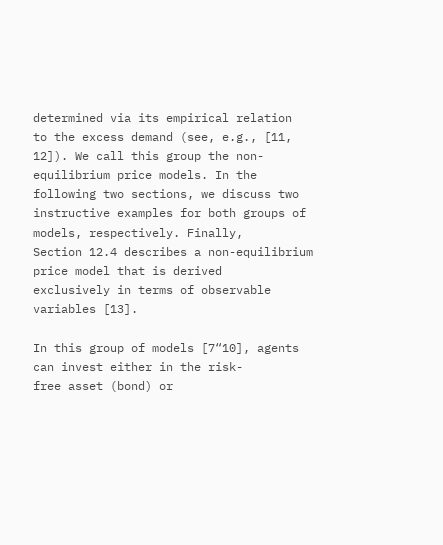determined via its empirical relation
to the excess demand (see, e.g., [11, 12]). We call this group the non-
equilibrium price models. In the following two sections, we discuss two
instructive examples for both groups of models, respectively. Finally,
Section 12.4 describes a non-equilibrium price model that is derived
exclusively in terms of observable variables [13].

In this group of models [7“10], agents can invest either in the risk-
free asset (bond) or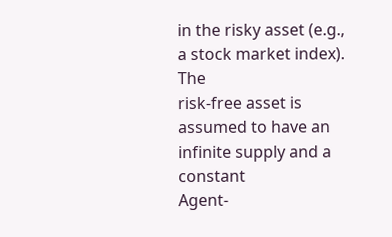in the risky asset (e.g., a stock market index). The
risk-free asset is assumed to have an infinite supply and a constant
Agent-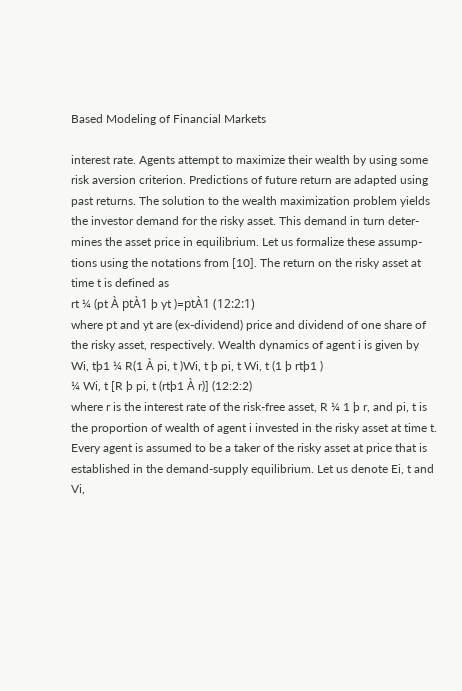Based Modeling of Financial Markets

interest rate. Agents attempt to maximize their wealth by using some
risk aversion criterion. Predictions of future return are adapted using
past returns. The solution to the wealth maximization problem yields
the investor demand for the risky asset. This demand in turn deter-
mines the asset price in equilibrium. Let us formalize these assump-
tions using the notations from [10]. The return on the risky asset at
time t is defined as
rt ¼ (pt À ptÀ1 þ yt )=ptÀ1 (12:2:1)
where pt and yt are (ex-dividend) price and dividend of one share of
the risky asset, respectively. Wealth dynamics of agent i is given by
Wi, tþ1 ¼ R(1 À pi, t )Wi, t þ pi, t Wi, t (1 þ rtþ1 )
¼ Wi, t [R þ pi, t (rtþ1 À r)] (12:2:2)
where r is the interest rate of the risk-free asset, R ¼ 1 þ r, and pi, t is
the proportion of wealth of agent i invested in the risky asset at time t.
Every agent is assumed to be a taker of the risky asset at price that is
established in the demand-supply equilibrium. Let us denote Ei, t and
Vi,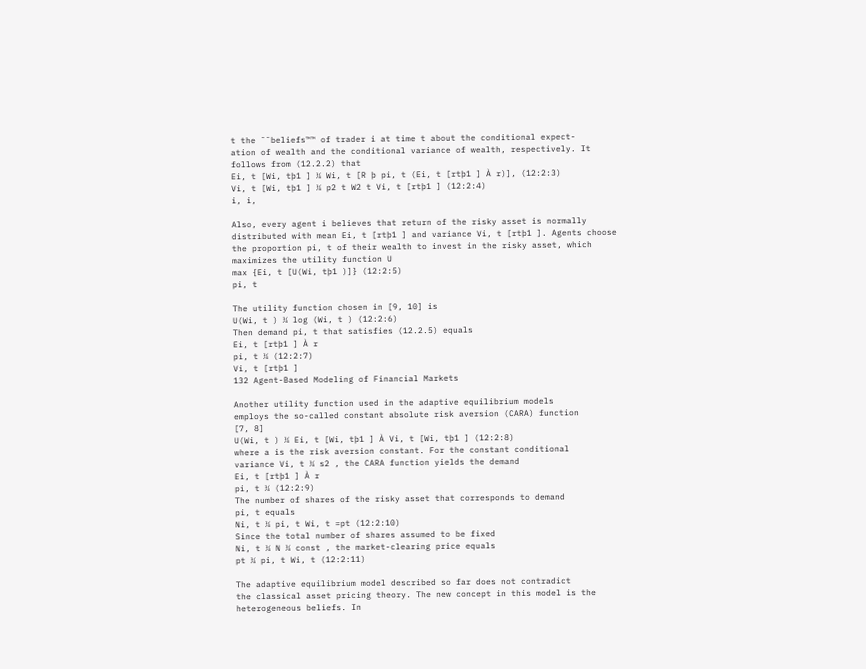t the ˜˜beliefs™™ of trader i at time t about the conditional expect-
ation of wealth and the conditional variance of wealth, respectively. It
follows from (12.2.2) that
Ei, t [Wi, tþ1 ] ¼ Wi, t [R þ pi, t (Ei, t [rtþ1 ] À r)], (12:2:3)
Vi, t [Wi, tþ1 ] ¼ p2 t W2 t Vi, t [rtþ1 ] (12:2:4)
i, i,

Also, every agent i believes that return of the risky asset is normally
distributed with mean Ei, t [rtþ1 ] and variance Vi, t [rtþ1 ]. Agents choose
the proportion pi, t of their wealth to invest in the risky asset, which
maximizes the utility function U
max {Ei, t [U(Wi, tþ1 )]} (12:2:5)
pi, t

The utility function chosen in [9, 10] is
U(Wi, t ) ¼ log (Wi, t ) (12:2:6)
Then demand pi, t that satisfies (12.2.5) equals
Ei, t [rtþ1 ] À r
pi, t ¼ (12:2:7)
Vi, t [rtþ1 ]
132 Agent-Based Modeling of Financial Markets

Another utility function used in the adaptive equilibrium models
employs the so-called constant absolute risk aversion (CARA) function
[7, 8]
U(Wi, t ) ¼ Ei, t [Wi, tþ1 ] À Vi, t [Wi, tþ1 ] (12:2:8)
where a is the risk aversion constant. For the constant conditional
variance Vi, t ¼ s2 , the CARA function yields the demand
Ei, t [rtþ1 ] À r
pi, t ¼ (12:2:9)
The number of shares of the risky asset that corresponds to demand
pi, t equals
Ni, t ¼ pi, t Wi, t =pt (12:2:10)
Since the total number of shares assumed to be fixed
Ni, t ¼ N ¼ const , the market-clearing price equals
pt ¼ pi, t Wi, t (12:2:11)

The adaptive equilibrium model described so far does not contradict
the classical asset pricing theory. The new concept in this model is the
heterogeneous beliefs. In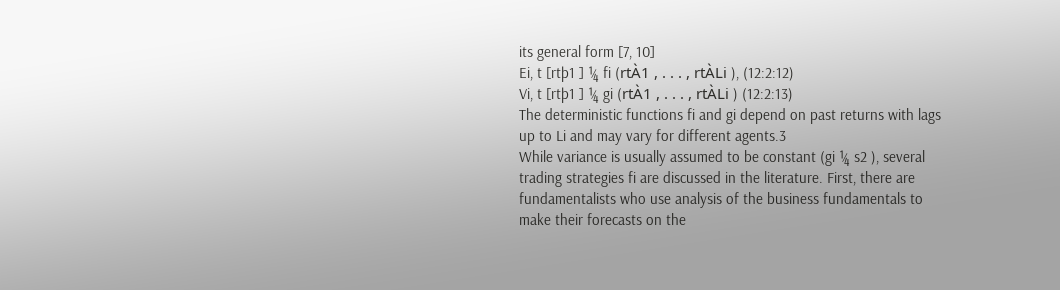its general form [7, 10]
Ei, t [rtþ1 ] ¼ fi (rtÀ1 , . . . , rtÀLi ), (12:2:12)
Vi, t [rtþ1 ] ¼ gi (rtÀ1 , . . . , rtÀLi ) (12:2:13)
The deterministic functions fi and gi depend on past returns with lags
up to Li and may vary for different agents.3
While variance is usually assumed to be constant (gi ¼ s2 ), several
trading strategies fi are discussed in the literature. First, there are
fundamentalists who use analysis of the business fundamentals to
make their forecasts on the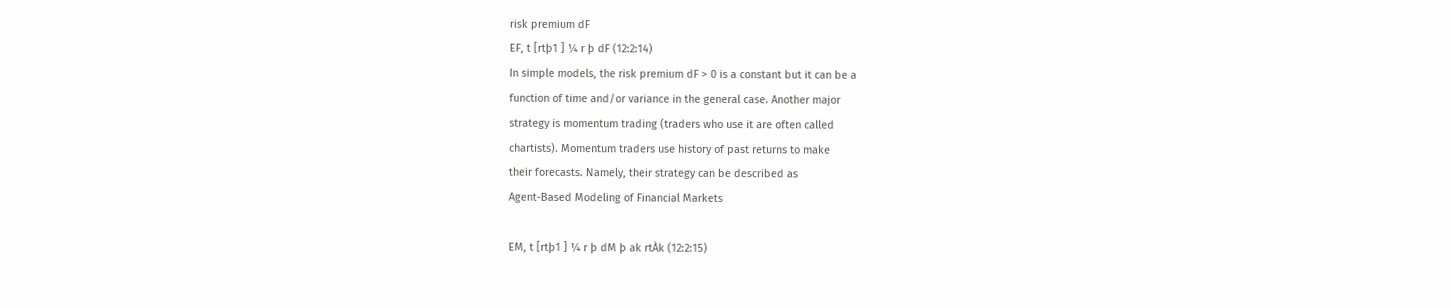risk premium dF
EF, t [rtþ1 ] ¼ r þ dF (12:2:14)
In simple models, the risk premium dF > 0 is a constant but it can be a
function of time and/or variance in the general case. Another major
strategy is momentum trading (traders who use it are often called
chartists). Momentum traders use history of past returns to make
their forecasts. Namely, their strategy can be described as
Agent-Based Modeling of Financial Markets

EM, t [rtþ1 ] ¼ r þ dM þ ak rtÀk (12:2:15)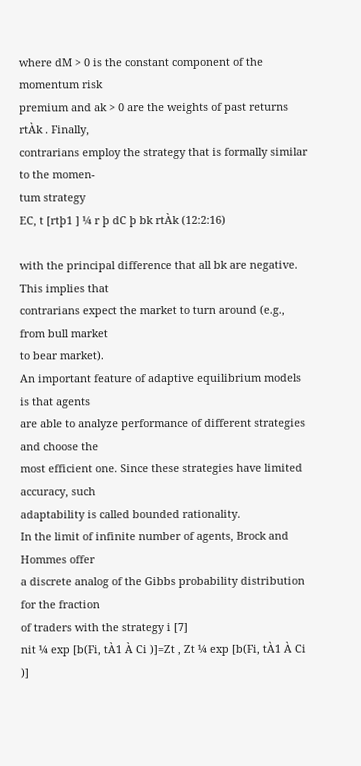where dM > 0 is the constant component of the momentum risk
premium and ak > 0 are the weights of past returns rtÀk . Finally,
contrarians employ the strategy that is formally similar to the momen-
tum strategy
EC, t [rtþ1 ] ¼ r þ dC þ bk rtÀk (12:2:16)

with the principal difference that all bk are negative. This implies that
contrarians expect the market to turn around (e.g., from bull market
to bear market).
An important feature of adaptive equilibrium models is that agents
are able to analyze performance of different strategies and choose the
most efficient one. Since these strategies have limited accuracy, such
adaptability is called bounded rationality.
In the limit of infinite number of agents, Brock and Hommes offer
a discrete analog of the Gibbs probability distribution for the fraction
of traders with the strategy i [7]
nit ¼ exp [b(Fi, tÀ1 À Ci )]=Zt , Zt ¼ exp [b(Fi, tÀ1 À Ci )]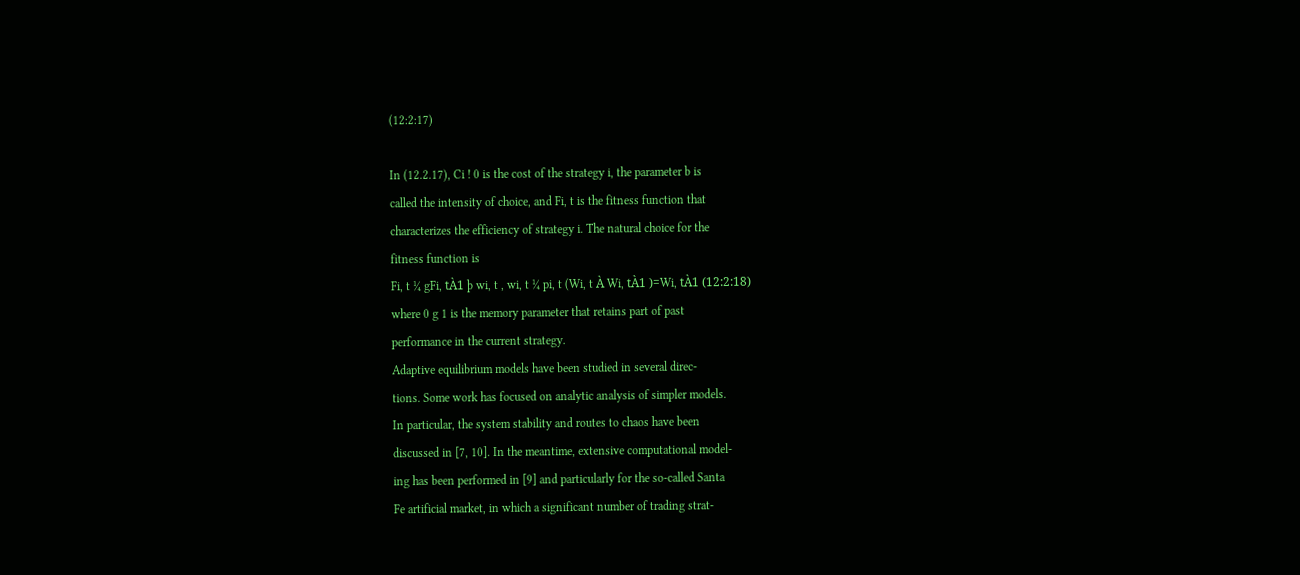(12:2:17)

In (12.2.17), Ci ! 0 is the cost of the strategy i, the parameter b is
called the intensity of choice, and Fi, t is the fitness function that
characterizes the efficiency of strategy i. The natural choice for the
fitness function is
Fi, t ¼ gFi, tÀ1 þ wi, t , wi, t ¼ pi, t (Wi, t À Wi, tÀ1 )=Wi, tÀ1 (12:2:18)
where 0 g 1 is the memory parameter that retains part of past
performance in the current strategy.
Adaptive equilibrium models have been studied in several direc-
tions. Some work has focused on analytic analysis of simpler models.
In particular, the system stability and routes to chaos have been
discussed in [7, 10]. In the meantime, extensive computational model-
ing has been performed in [9] and particularly for the so-called Santa
Fe artificial market, in which a significant number of trading strat-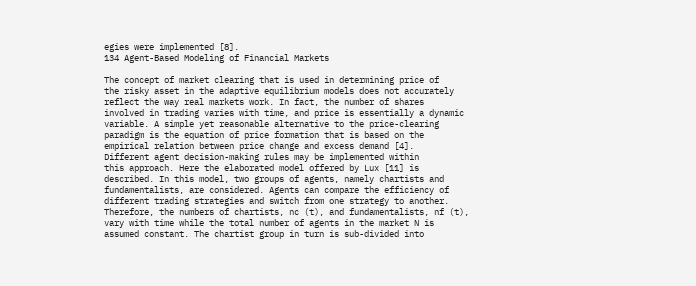egies were implemented [8].
134 Agent-Based Modeling of Financial Markets

The concept of market clearing that is used in determining price of
the risky asset in the adaptive equilibrium models does not accurately
reflect the way real markets work. In fact, the number of shares
involved in trading varies with time, and price is essentially a dynamic
variable. A simple yet reasonable alternative to the price-clearing
paradigm is the equation of price formation that is based on the
empirical relation between price change and excess demand [4].
Different agent decision-making rules may be implemented within
this approach. Here the elaborated model offered by Lux [11] is
described. In this model, two groups of agents, namely chartists and
fundamentalists, are considered. Agents can compare the efficiency of
different trading strategies and switch from one strategy to another.
Therefore, the numbers of chartists, nc (t), and fundamentalists, nf (t),
vary with time while the total number of agents in the market N is
assumed constant. The chartist group in turn is sub-divided into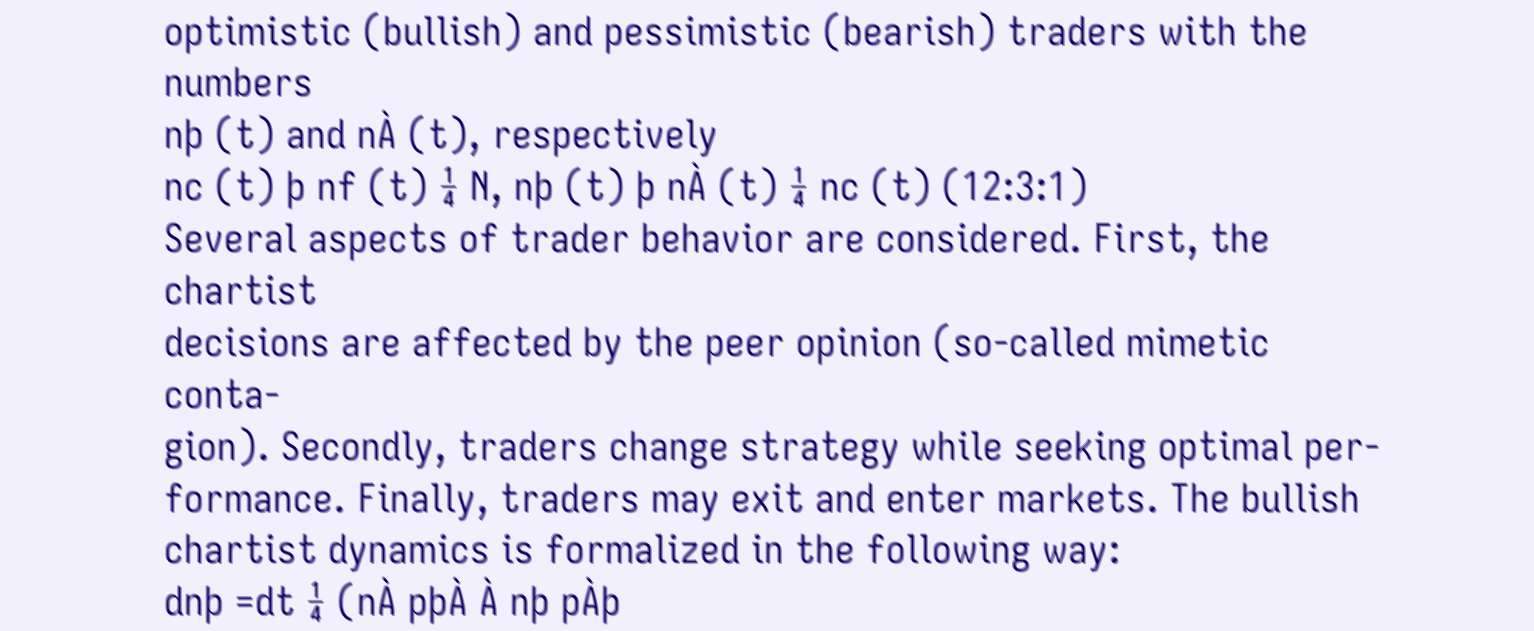optimistic (bullish) and pessimistic (bearish) traders with the numbers
nþ (t) and nÀ (t), respectively
nc (t) þ nf (t) ¼ N, nþ (t) þ nÀ (t) ¼ nc (t) (12:3:1)
Several aspects of trader behavior are considered. First, the chartist
decisions are affected by the peer opinion (so-called mimetic conta-
gion). Secondly, traders change strategy while seeking optimal per-
formance. Finally, traders may exit and enter markets. The bullish
chartist dynamics is formalized in the following way:
dnþ =dt ¼ (nÀ pþÀ À nþ pÀþ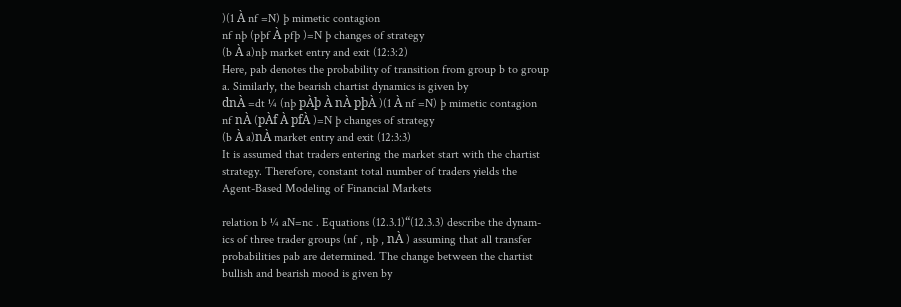)(1 À nf =N) þ mimetic contagion
nf nþ (pþf À pfþ )=N þ changes of strategy
(b À a)nþ market entry and exit (12:3:2)
Here, pab denotes the probability of transition from group b to group
a. Similarly, the bearish chartist dynamics is given by
dnÀ =dt ¼ (nþ pÀþ À nÀ pþÀ )(1 À nf =N) þ mimetic contagion
nf nÀ (pÀf À pfÀ )=N þ changes of strategy
(b À a)nÀ market entry and exit (12:3:3)
It is assumed that traders entering the market start with the chartist
strategy. Therefore, constant total number of traders yields the
Agent-Based Modeling of Financial Markets

relation b ¼ aN=nc . Equations (12.3.1)“(12.3.3) describe the dynam-
ics of three trader groups (nf , nþ , nÀ ) assuming that all transfer
probabilities pab are determined. The change between the chartist
bullish and bearish mood is given by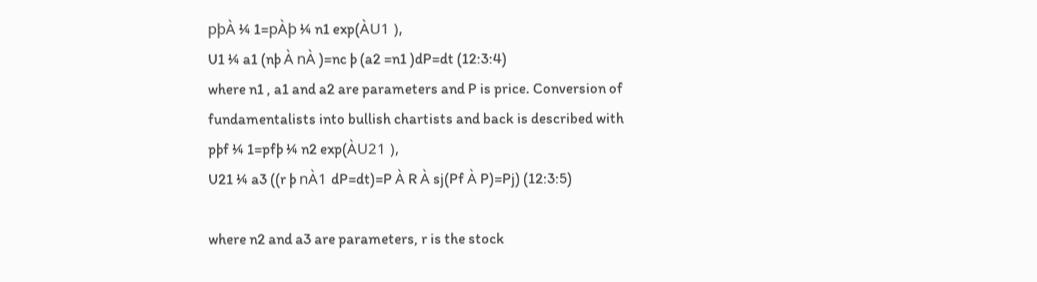pþÀ ¼ 1=pÀþ ¼ n1 exp(ÀU1 ),
U1 ¼ a1 (nþ À nÀ )=nc þ (a2 =n1 )dP=dt (12:3:4)
where n1 , a1 and a2 are parameters and P is price. Conversion of
fundamentalists into bullish chartists and back is described with
pþf ¼ 1=pfþ ¼ n2 exp(ÀU21 ),
U21 ¼ a3 ((r þ nÀ1 dP=dt)=P À R À sj(Pf À P)=Pj) (12:3:5)

where n2 and a3 are parameters, r is the stock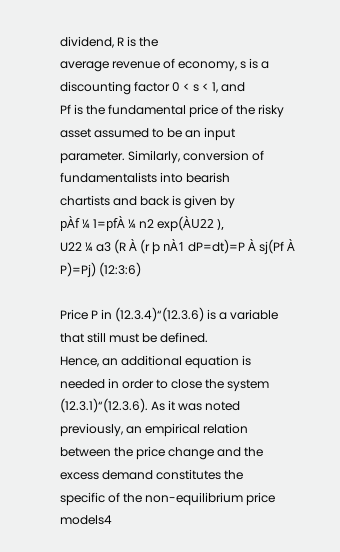dividend, R is the
average revenue of economy, s is a discounting factor 0 < s < 1, and
Pf is the fundamental price of the risky asset assumed to be an input
parameter. Similarly, conversion of fundamentalists into bearish
chartists and back is given by
pÀf ¼ 1=pfÀ ¼ n2 exp(ÀU22 ),
U22 ¼ a3 (R À (r þ nÀ1 dP=dt)=P À sj(Pf À P)=Pj) (12:3:6)

Price P in (12.3.4)“(12.3.6) is a variable that still must be defined.
Hence, an additional equation is needed in order to close the system
(12.3.1)“(12.3.6). As it was noted previously, an empirical relation
between the price change and the excess demand constitutes the
specific of the non-equilibrium price models4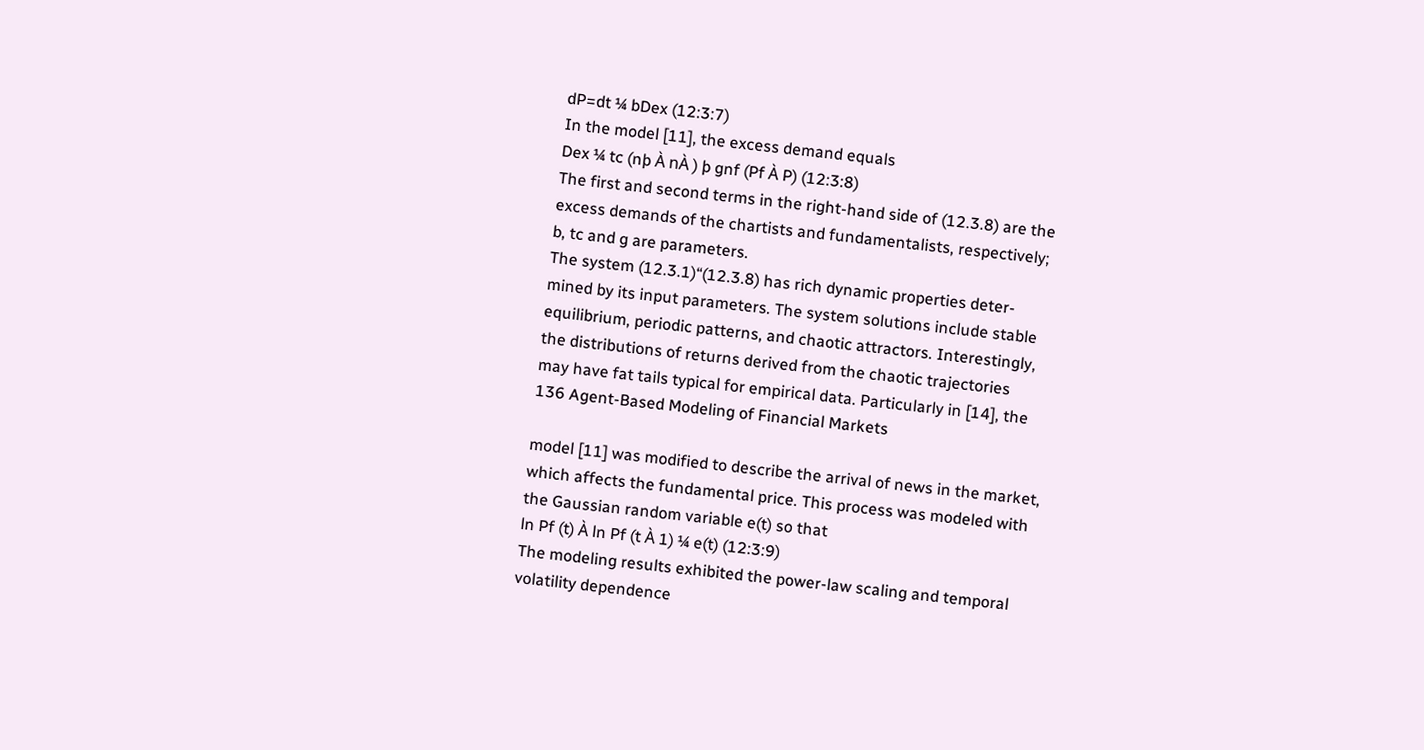dP=dt ¼ bDex (12:3:7)
In the model [11], the excess demand equals
Dex ¼ tc (nþ À nÀ ) þ gnf (Pf À P) (12:3:8)
The first and second terms in the right-hand side of (12.3.8) are the
excess demands of the chartists and fundamentalists, respectively;
b, tc and g are parameters.
The system (12.3.1)“(12.3.8) has rich dynamic properties deter-
mined by its input parameters. The system solutions include stable
equilibrium, periodic patterns, and chaotic attractors. Interestingly,
the distributions of returns derived from the chaotic trajectories
may have fat tails typical for empirical data. Particularly in [14], the
136 Agent-Based Modeling of Financial Markets

model [11] was modified to describe the arrival of news in the market,
which affects the fundamental price. This process was modeled with
the Gaussian random variable e(t) so that
ln Pf (t) À ln Pf (t À 1) ¼ e(t) (12:3:9)
The modeling results exhibited the power-law scaling and temporal
volatility dependence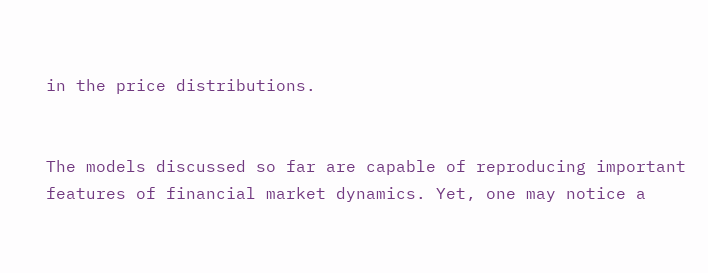in the price distributions.


The models discussed so far are capable of reproducing important
features of financial market dynamics. Yet, one may notice a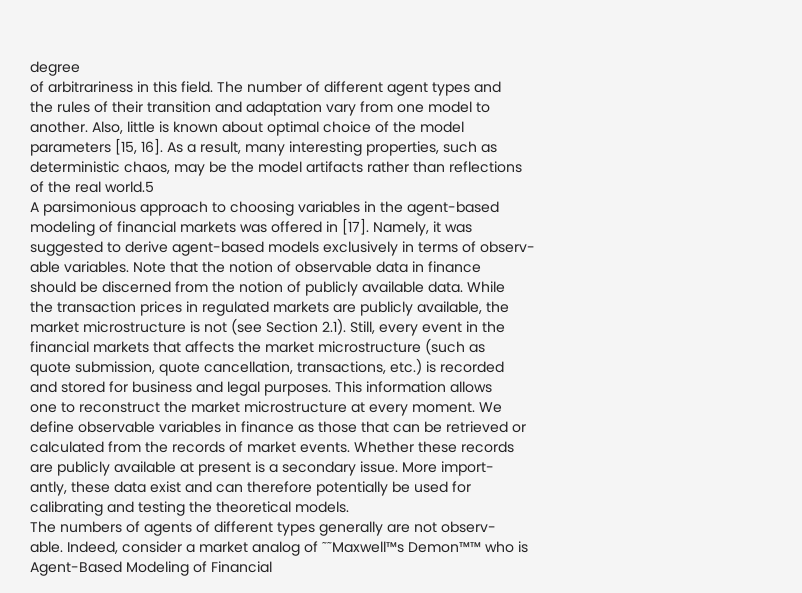degree
of arbitrariness in this field. The number of different agent types and
the rules of their transition and adaptation vary from one model to
another. Also, little is known about optimal choice of the model
parameters [15, 16]. As a result, many interesting properties, such as
deterministic chaos, may be the model artifacts rather than reflections
of the real world.5
A parsimonious approach to choosing variables in the agent-based
modeling of financial markets was offered in [17]. Namely, it was
suggested to derive agent-based models exclusively in terms of observ-
able variables. Note that the notion of observable data in finance
should be discerned from the notion of publicly available data. While
the transaction prices in regulated markets are publicly available, the
market microstructure is not (see Section 2.1). Still, every event in the
financial markets that affects the market microstructure (such as
quote submission, quote cancellation, transactions, etc.) is recorded
and stored for business and legal purposes. This information allows
one to reconstruct the market microstructure at every moment. We
define observable variables in finance as those that can be retrieved or
calculated from the records of market events. Whether these records
are publicly available at present is a secondary issue. More import-
antly, these data exist and can therefore potentially be used for
calibrating and testing the theoretical models.
The numbers of agents of different types generally are not observ-
able. Indeed, consider a market analog of ˜˜Maxwell™s Demon™™ who is
Agent-Based Modeling of Financial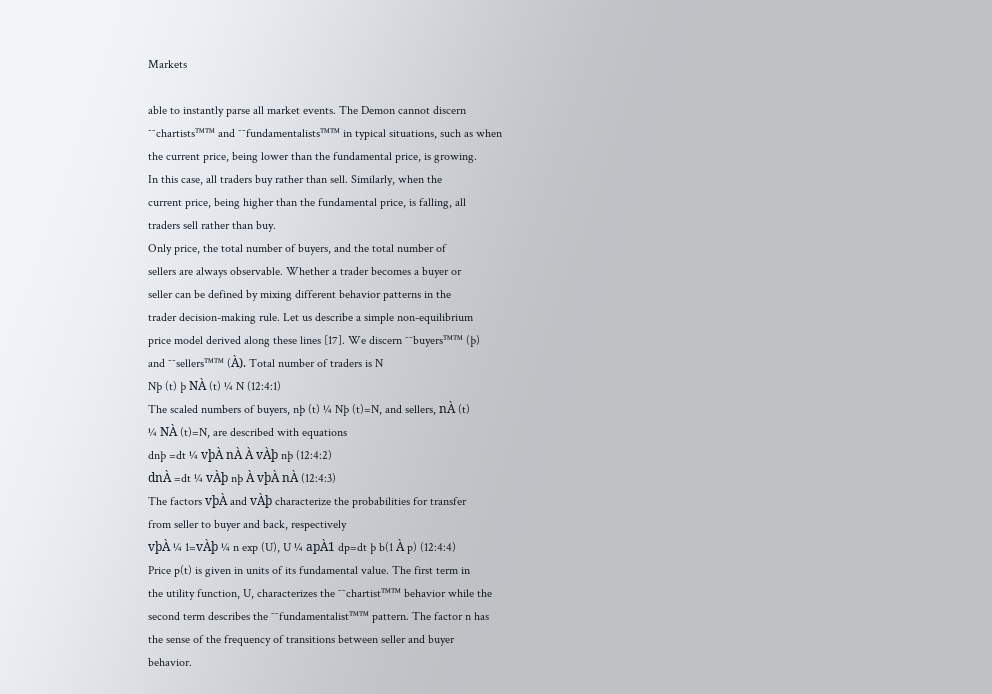Markets

able to instantly parse all market events. The Demon cannot discern
˜˜chartists™™ and ˜˜fundamentalists™™ in typical situations, such as when
the current price, being lower than the fundamental price, is growing.
In this case, all traders buy rather than sell. Similarly, when the
current price, being higher than the fundamental price, is falling, all
traders sell rather than buy.
Only price, the total number of buyers, and the total number of
sellers are always observable. Whether a trader becomes a buyer or
seller can be defined by mixing different behavior patterns in the
trader decision-making rule. Let us describe a simple non-equilibrium
price model derived along these lines [17]. We discern ˜˜buyers™™ (þ)
and ˜˜sellers™™ (À). Total number of traders is N
Nþ (t) þ NÀ (t) ¼ N (12:4:1)
The scaled numbers of buyers, nþ (t) ¼ Nþ (t)=N, and sellers, nÀ (t)
¼ NÀ (t)=N, are described with equations
dnþ =dt ¼ vþÀ nÀ À vÀþ nþ (12:4:2)
dnÀ =dt ¼ vÀþ nþ À vþÀ nÀ (12:4:3)
The factors vþÀ and vÀþ characterize the probabilities for transfer
from seller to buyer and back, respectively
vþÀ ¼ 1=vÀþ ¼ n exp (U), U ¼ apÀ1 dp=dt þ b(1 À p) (12:4:4)
Price p(t) is given in units of its fundamental value. The first term in
the utility function, U, characterizes the ˜˜chartist™™ behavior while the
second term describes the ˜˜fundamentalist™™ pattern. The factor n has
the sense of the frequency of transitions between seller and buyer
behavior.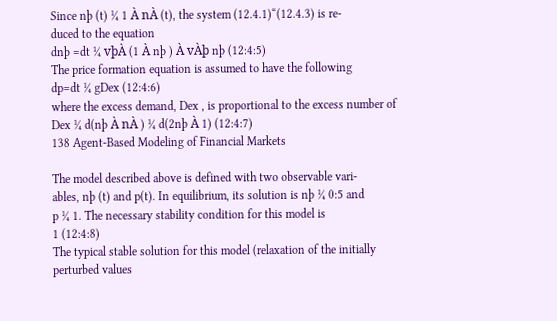Since nþ (t) ¼ 1 À nÀ (t), the system (12.4.1)“(12.4.3) is re-
duced to the equation
dnþ =dt ¼ vþÀ (1 À nþ ) À vÀþ nþ (12:4:5)
The price formation equation is assumed to have the following
dp=dt ¼ gDex (12:4:6)
where the excess demand, Dex , is proportional to the excess number of
Dex ¼ d(nþ À nÀ ) ¼ d(2nþ À 1) (12:4:7)
138 Agent-Based Modeling of Financial Markets

The model described above is defined with two observable vari-
ables, nþ (t) and p(t). In equilibrium, its solution is nþ ¼ 0:5 and
p ¼ 1. The necessary stability condition for this model is
1 (12:4:8)
The typical stable solution for this model (relaxation of the initially
perturbed values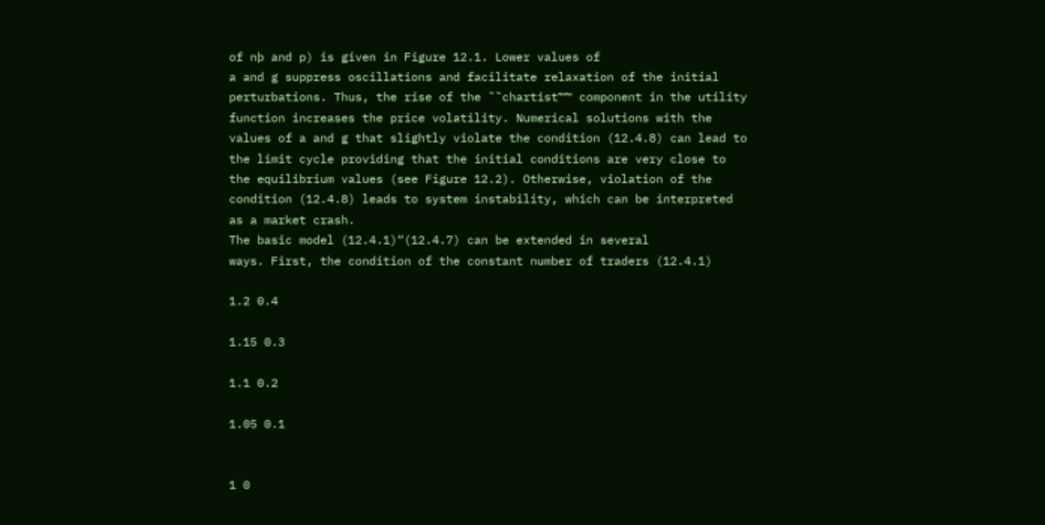of nþ and p) is given in Figure 12.1. Lower values of
a and g suppress oscillations and facilitate relaxation of the initial
perturbations. Thus, the rise of the ˜˜chartist™™ component in the utility
function increases the price volatility. Numerical solutions with the
values of a and g that slightly violate the condition (12.4.8) can lead to
the limit cycle providing that the initial conditions are very close to
the equilibrium values (see Figure 12.2). Otherwise, violation of the
condition (12.4.8) leads to system instability, which can be interpreted
as a market crash.
The basic model (12.4.1)“(12.4.7) can be extended in several
ways. First, the condition of the constant number of traders (12.4.1)

1.2 0.4

1.15 0.3

1.1 0.2

1.05 0.1


1 0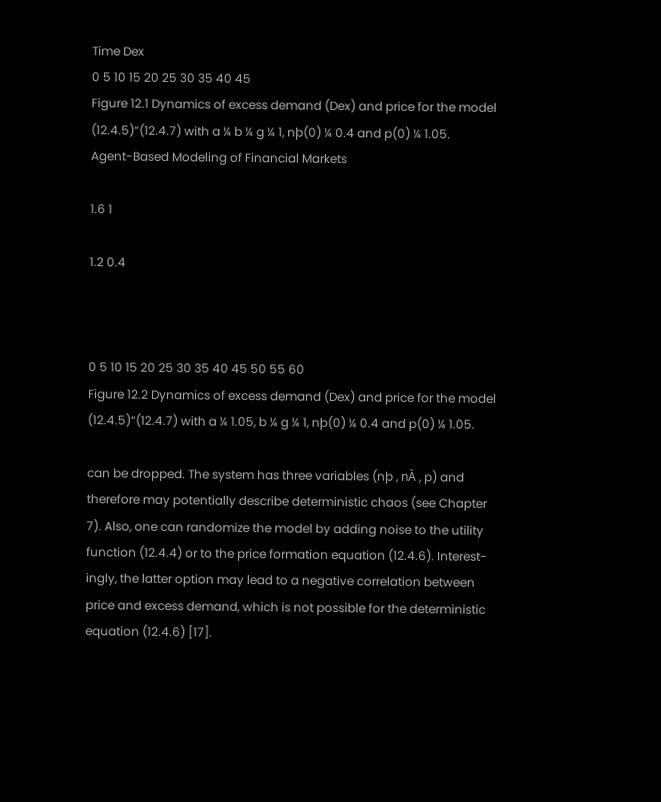Time Dex
0 5 10 15 20 25 30 35 40 45
Figure 12.1 Dynamics of excess demand (Dex) and price for the model
(12.4.5)“(12.4.7) with a ¼ b ¼ g ¼ 1, nþ(0) ¼ 0.4 and p(0) ¼ 1.05.
Agent-Based Modeling of Financial Markets

1.6 1

1.2 0.4



0 5 10 15 20 25 30 35 40 45 50 55 60
Figure 12.2 Dynamics of excess demand (Dex) and price for the model
(12.4.5)“(12.4.7) with a ¼ 1.05, b ¼ g ¼ 1, nþ(0) ¼ 0.4 and p(0) ¼ 1.05.

can be dropped. The system has three variables (nþ , nÀ , p) and
therefore may potentially describe deterministic chaos (see Chapter
7). Also, one can randomize the model by adding noise to the utility
function (12.4.4) or to the price formation equation (12.4.6). Interest-
ingly, the latter option may lead to a negative correlation between
price and excess demand, which is not possible for the deterministic
equation (12.4.6) [17].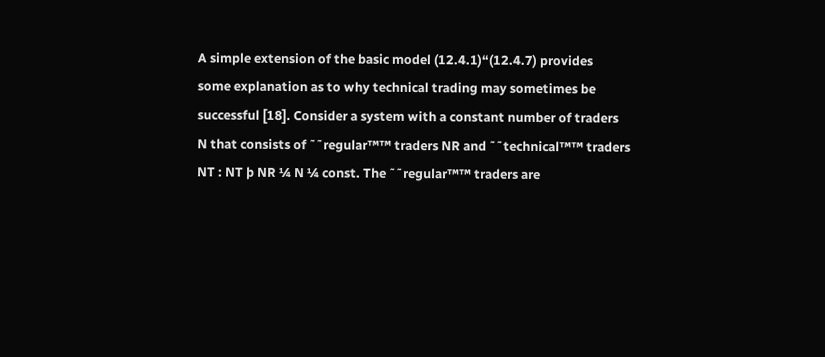A simple extension of the basic model (12.4.1)“(12.4.7) provides
some explanation as to why technical trading may sometimes be
successful [18]. Consider a system with a constant number of traders
N that consists of ˜˜regular™™ traders NR and ˜˜technical™™ traders
NT : NT þ NR ¼ N ¼ const. The ˜˜regular™™ traders are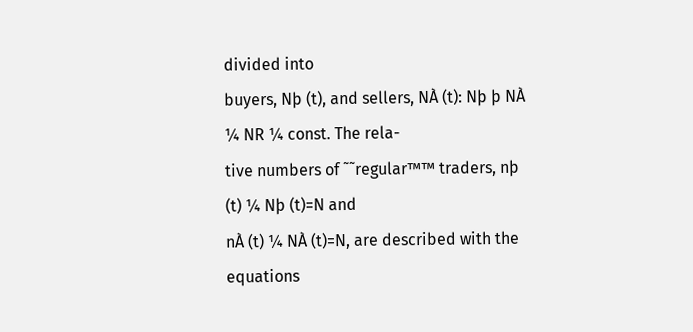divided into
buyers, Nþ (t), and sellers, NÀ (t): Nþ þ NÀ ¼ NR ¼ const. The rela-
tive numbers of ˜˜regular™™ traders, nþ (t) ¼ Nþ (t)=N and
nÀ (t) ¼ NÀ (t)=N, are described with the equations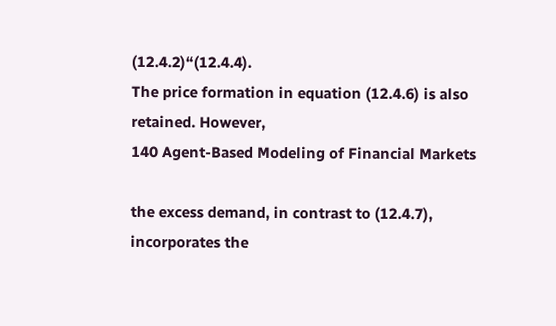(12.4.2)“(12.4.4).
The price formation in equation (12.4.6) is also retained. However,
140 Agent-Based Modeling of Financial Markets

the excess demand, in contrast to (12.4.7), incorporates the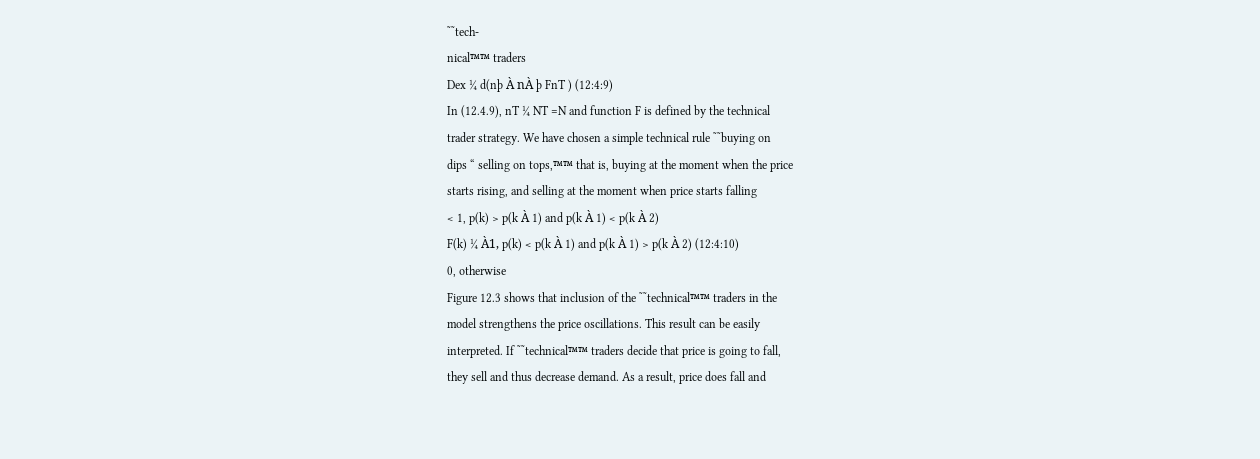˜˜tech-
nical™™ traders
Dex ¼ d(nþ À nÀ þ FnT ) (12:4:9)
In (12.4.9), nT ¼ NT =N and function F is defined by the technical
trader strategy. We have chosen a simple technical rule ˜˜buying on
dips “ selling on tops,™™ that is, buying at the moment when the price
starts rising, and selling at the moment when price starts falling
< 1, p(k) > p(k À 1) and p(k À 1) < p(k À 2)
F(k) ¼ À1, p(k) < p(k À 1) and p(k À 1) > p(k À 2) (12:4:10)
0, otherwise
Figure 12.3 shows that inclusion of the ˜˜technical™™ traders in the
model strengthens the price oscillations. This result can be easily
interpreted. If ˜˜technical™™ traders decide that price is going to fall,
they sell and thus decrease demand. As a result, price does fall and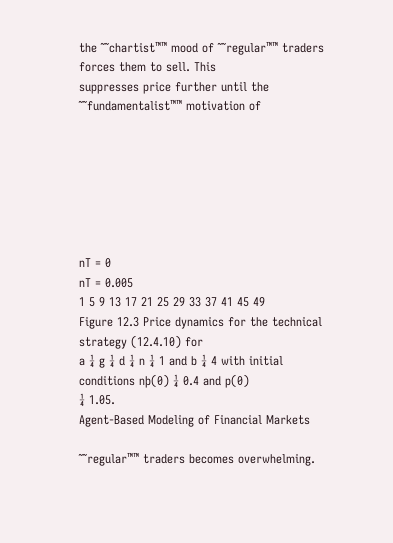the ˜˜chartist™™ mood of ˜˜regular™™ traders forces them to sell. This
suppresses price further until the ˜˜fundamentalist™™ motivation of







nT = 0
nT = 0.005
1 5 9 13 17 21 25 29 33 37 41 45 49
Figure 12.3 Price dynamics for the technical strategy (12.4.10) for
a ¼ g ¼ d ¼ n ¼ 1 and b ¼ 4 with initial conditions nþ(0) ¼ 0.4 and p(0)
¼ 1.05.
Agent-Based Modeling of Financial Markets

˜˜regular™™ traders becomes overwhelming.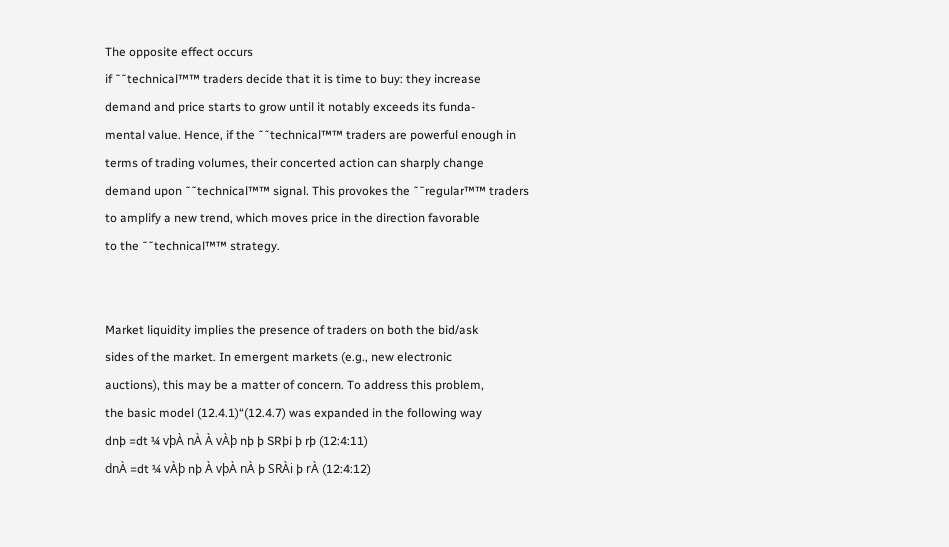The opposite effect occurs
if ˜˜technical™™ traders decide that it is time to buy: they increase
demand and price starts to grow until it notably exceeds its funda-
mental value. Hence, if the ˜˜technical™™ traders are powerful enough in
terms of trading volumes, their concerted action can sharply change
demand upon ˜˜technical™™ signal. This provokes the ˜˜regular™™ traders
to amplify a new trend, which moves price in the direction favorable
to the ˜˜technical™™ strategy.


Market liquidity implies the presence of traders on both the bid/ask
sides of the market. In emergent markets (e.g., new electronic
auctions), this may be a matter of concern. To address this problem,
the basic model (12.4.1)“(12.4.7) was expanded in the following way
dnþ =dt ¼ vþÀ nÀ À vÀþ nþ þ SRþi þ rþ (12:4:11)
dnÀ =dt ¼ vÀþ nþ À vþÀ nÀ þ SRÀi þ rÀ (12:4:12)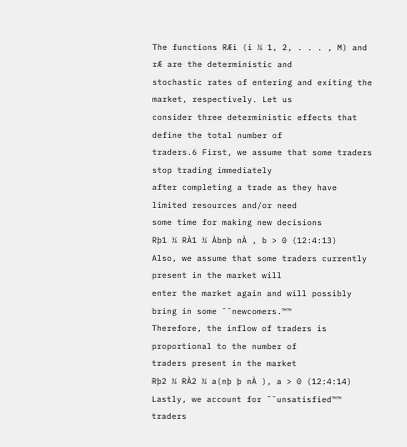The functions RÆi (i ¼ 1, 2, . . . , M) and rÆ are the deterministic and
stochastic rates of entering and exiting the market, respectively. Let us
consider three deterministic effects that define the total number of
traders.6 First, we assume that some traders stop trading immediately
after completing a trade as they have limited resources and/or need
some time for making new decisions
Rþ1 ¼ RÀ1 ¼ Àbnþ nÀ , b > 0 (12:4:13)
Also, we assume that some traders currently present in the market will
enter the market again and will possibly bring in some ˜˜newcomers.™™
Therefore, the inflow of traders is proportional to the number of
traders present in the market
Rþ2 ¼ RÀ2 ¼ a(nþ þ nÀ ), a > 0 (12:4:14)
Lastly, we account for ˜˜unsatisfied™™ traders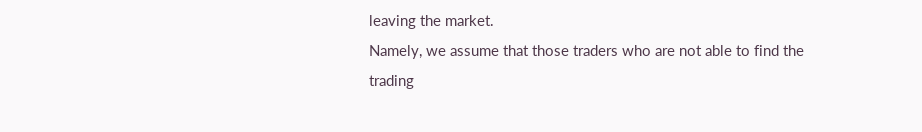leaving the market.
Namely, we assume that those traders who are not able to find the
trading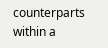counterparts within a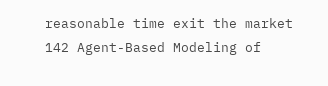reasonable time exit the market
142 Agent-Based Modeling of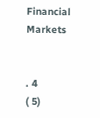Financial Markets


. 4
( 5)